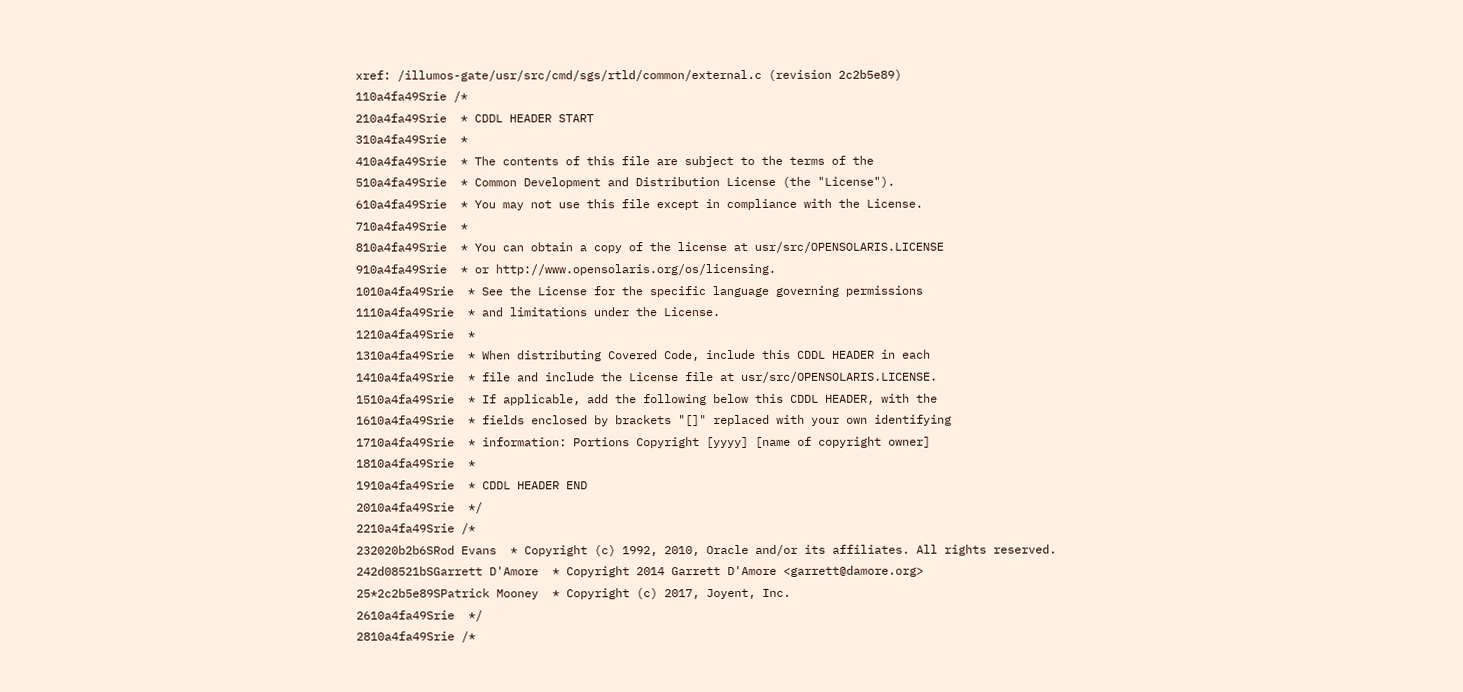xref: /illumos-gate/usr/src/cmd/sgs/rtld/common/external.c (revision 2c2b5e89)
110a4fa49Srie /*
210a4fa49Srie  * CDDL HEADER START
310a4fa49Srie  *
410a4fa49Srie  * The contents of this file are subject to the terms of the
510a4fa49Srie  * Common Development and Distribution License (the "License").
610a4fa49Srie  * You may not use this file except in compliance with the License.
710a4fa49Srie  *
810a4fa49Srie  * You can obtain a copy of the license at usr/src/OPENSOLARIS.LICENSE
910a4fa49Srie  * or http://www.opensolaris.org/os/licensing.
1010a4fa49Srie  * See the License for the specific language governing permissions
1110a4fa49Srie  * and limitations under the License.
1210a4fa49Srie  *
1310a4fa49Srie  * When distributing Covered Code, include this CDDL HEADER in each
1410a4fa49Srie  * file and include the License file at usr/src/OPENSOLARIS.LICENSE.
1510a4fa49Srie  * If applicable, add the following below this CDDL HEADER, with the
1610a4fa49Srie  * fields enclosed by brackets "[]" replaced with your own identifying
1710a4fa49Srie  * information: Portions Copyright [yyyy] [name of copyright owner]
1810a4fa49Srie  *
1910a4fa49Srie  * CDDL HEADER END
2010a4fa49Srie  */
2210a4fa49Srie /*
232020b2b6SRod Evans  * Copyright (c) 1992, 2010, Oracle and/or its affiliates. All rights reserved.
242d08521bSGarrett D'Amore  * Copyright 2014 Garrett D'Amore <garrett@damore.org>
25*2c2b5e89SPatrick Mooney  * Copyright (c) 2017, Joyent, Inc.
2610a4fa49Srie  */
2810a4fa49Srie /*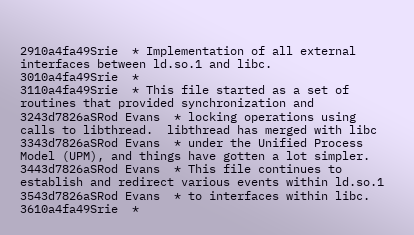2910a4fa49Srie  * Implementation of all external interfaces between ld.so.1 and libc.
3010a4fa49Srie  *
3110a4fa49Srie  * This file started as a set of routines that provided synchronization and
3243d7826aSRod Evans  * locking operations using calls to libthread.  libthread has merged with libc
3343d7826aSRod Evans  * under the Unified Process Model (UPM), and things have gotten a lot simpler.
3443d7826aSRod Evans  * This file continues to establish and redirect various events within ld.so.1
3543d7826aSRod Evans  * to interfaces within libc.
3610a4fa49Srie  *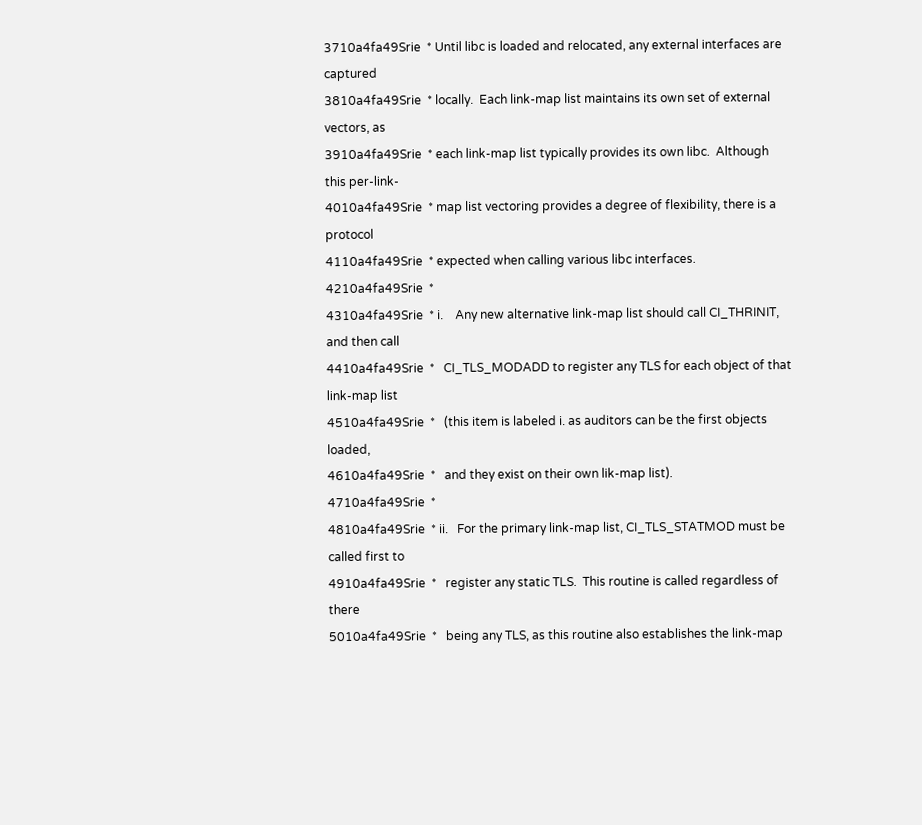3710a4fa49Srie  * Until libc is loaded and relocated, any external interfaces are captured
3810a4fa49Srie  * locally.  Each link-map list maintains its own set of external vectors, as
3910a4fa49Srie  * each link-map list typically provides its own libc.  Although this per-link-
4010a4fa49Srie  * map list vectoring provides a degree of flexibility, there is a protocol
4110a4fa49Srie  * expected when calling various libc interfaces.
4210a4fa49Srie  *
4310a4fa49Srie  * i.    Any new alternative link-map list should call CI_THRINIT, and then call
4410a4fa49Srie  *   CI_TLS_MODADD to register any TLS for each object of that link-map list
4510a4fa49Srie  *   (this item is labeled i. as auditors can be the first objects loaded,
4610a4fa49Srie  *   and they exist on their own lik-map list).
4710a4fa49Srie  *
4810a4fa49Srie  * ii.   For the primary link-map list, CI_TLS_STATMOD must be called first to
4910a4fa49Srie  *   register any static TLS.  This routine is called regardless of there
5010a4fa49Srie  *   being any TLS, as this routine also establishes the link-map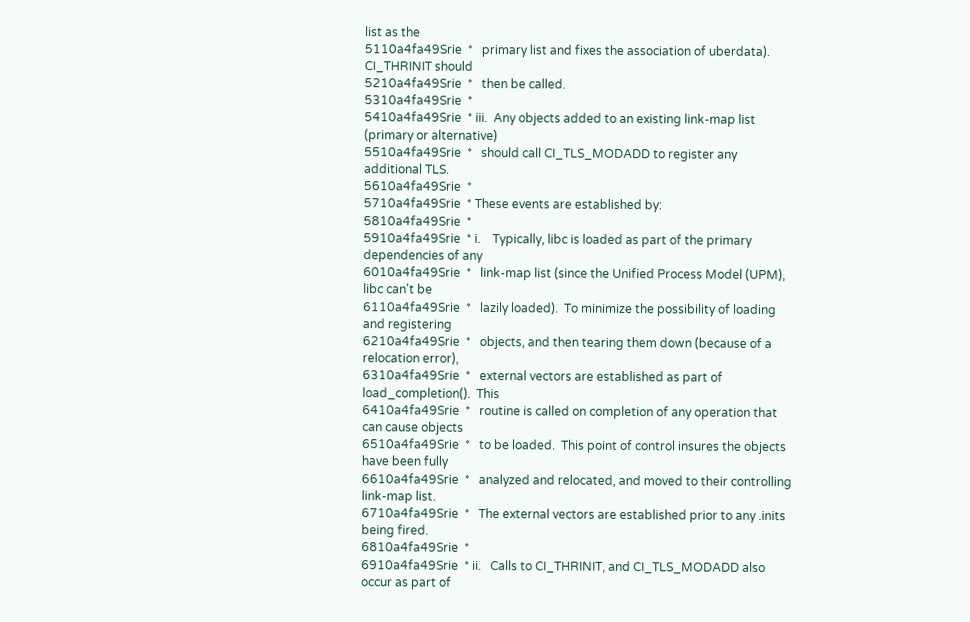list as the
5110a4fa49Srie  *   primary list and fixes the association of uberdata).  CI_THRINIT should
5210a4fa49Srie  *   then be called.
5310a4fa49Srie  *
5410a4fa49Srie  * iii.  Any objects added to an existing link-map list (primary or alternative)
5510a4fa49Srie  *   should call CI_TLS_MODADD to register any additional TLS.
5610a4fa49Srie  *
5710a4fa49Srie  * These events are established by:
5810a4fa49Srie  *
5910a4fa49Srie  * i.    Typically, libc is loaded as part of the primary dependencies of any
6010a4fa49Srie  *   link-map list (since the Unified Process Model (UPM), libc can't be
6110a4fa49Srie  *   lazily loaded).  To minimize the possibility of loading and registering
6210a4fa49Srie  *   objects, and then tearing them down (because of a relocation error),
6310a4fa49Srie  *   external vectors are established as part of load_completion().  This
6410a4fa49Srie  *   routine is called on completion of any operation that can cause objects
6510a4fa49Srie  *   to be loaded.  This point of control insures the objects have been fully
6610a4fa49Srie  *   analyzed and relocated, and moved to their controlling link-map list.
6710a4fa49Srie  *   The external vectors are established prior to any .inits being fired.
6810a4fa49Srie  *
6910a4fa49Srie  * ii.   Calls to CI_THRINIT, and CI_TLS_MODADD also occur as part of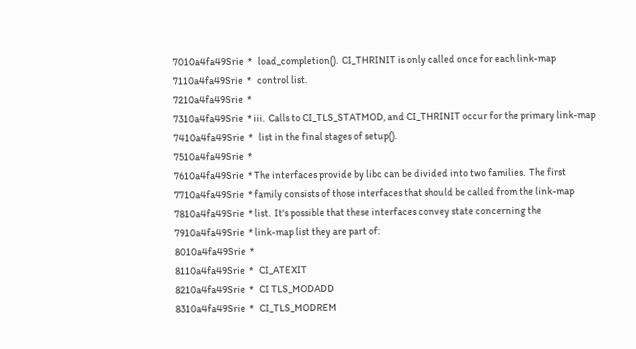7010a4fa49Srie  *   load_completion().  CI_THRINIT is only called once for each link-map
7110a4fa49Srie  *   control list.
7210a4fa49Srie  *
7310a4fa49Srie  * iii.  Calls to CI_TLS_STATMOD, and CI_THRINIT occur for the primary link-map
7410a4fa49Srie  *   list in the final stages of setup().
7510a4fa49Srie  *
7610a4fa49Srie  * The interfaces provide by libc can be divided into two families.  The first
7710a4fa49Srie  * family consists of those interfaces that should be called from the link-map
7810a4fa49Srie  * list.  It's possible that these interfaces convey state concerning the
7910a4fa49Srie  * link-map list they are part of:
8010a4fa49Srie  *
8110a4fa49Srie  *   CI_ATEXIT
8210a4fa49Srie  *   CI TLS_MODADD
8310a4fa49Srie  *   CI_TLS_MODREM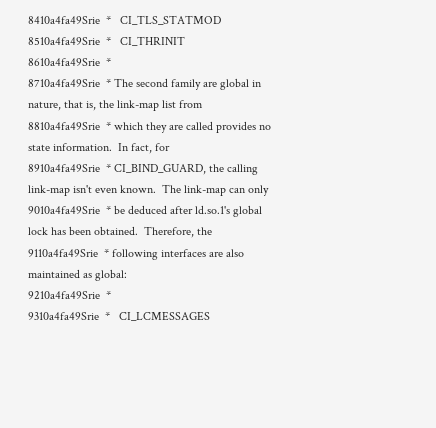8410a4fa49Srie  *   CI_TLS_STATMOD
8510a4fa49Srie  *   CI_THRINIT
8610a4fa49Srie  *
8710a4fa49Srie  * The second family are global in nature, that is, the link-map list from
8810a4fa49Srie  * which they are called provides no state information.  In fact, for
8910a4fa49Srie  * CI_BIND_GUARD, the calling link-map isn't even known.  The link-map can only
9010a4fa49Srie  * be deduced after ld.so.1's global lock has been obtained.  Therefore, the
9110a4fa49Srie  * following interfaces are also maintained as global:
9210a4fa49Srie  *
9310a4fa49Srie  *   CI_LCMESSAGES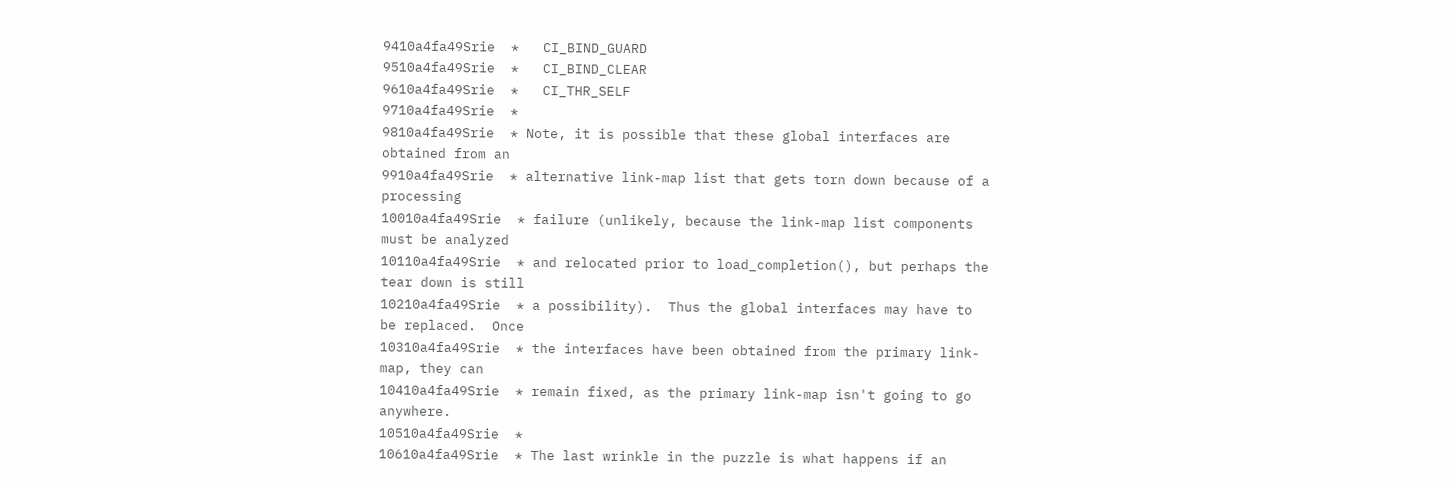9410a4fa49Srie  *   CI_BIND_GUARD
9510a4fa49Srie  *   CI_BIND_CLEAR
9610a4fa49Srie  *   CI_THR_SELF
9710a4fa49Srie  *
9810a4fa49Srie  * Note, it is possible that these global interfaces are obtained from an
9910a4fa49Srie  * alternative link-map list that gets torn down because of a processing
10010a4fa49Srie  * failure (unlikely, because the link-map list components must be analyzed
10110a4fa49Srie  * and relocated prior to load_completion(), but perhaps the tear down is still
10210a4fa49Srie  * a possibility).  Thus the global interfaces may have to be replaced.  Once
10310a4fa49Srie  * the interfaces have been obtained from the primary link-map, they can
10410a4fa49Srie  * remain fixed, as the primary link-map isn't going to go anywhere.
10510a4fa49Srie  *
10610a4fa49Srie  * The last wrinkle in the puzzle is what happens if an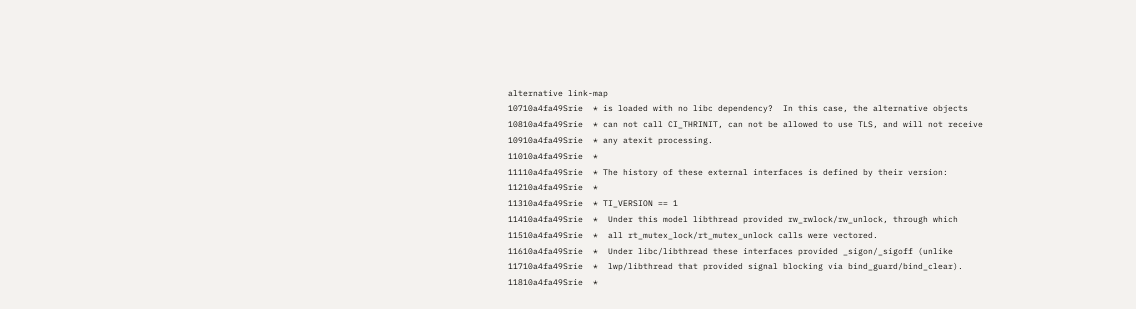alternative link-map
10710a4fa49Srie  * is loaded with no libc dependency?  In this case, the alternative objects
10810a4fa49Srie  * can not call CI_THRINIT, can not be allowed to use TLS, and will not receive
10910a4fa49Srie  * any atexit processing.
11010a4fa49Srie  *
11110a4fa49Srie  * The history of these external interfaces is defined by their version:
11210a4fa49Srie  *
11310a4fa49Srie  * TI_VERSION == 1
11410a4fa49Srie  *  Under this model libthread provided rw_rwlock/rw_unlock, through which
11510a4fa49Srie  *  all rt_mutex_lock/rt_mutex_unlock calls were vectored.
11610a4fa49Srie  *  Under libc/libthread these interfaces provided _sigon/_sigoff (unlike
11710a4fa49Srie  *  lwp/libthread that provided signal blocking via bind_guard/bind_clear).
11810a4fa49Srie  *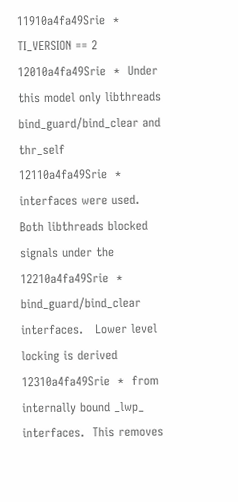11910a4fa49Srie  * TI_VERSION == 2
12010a4fa49Srie  *  Under this model only libthreads bind_guard/bind_clear and thr_self
12110a4fa49Srie  *  interfaces were used.  Both libthreads blocked signals under the
12210a4fa49Srie  *  bind_guard/bind_clear interfaces.   Lower level locking is derived
12310a4fa49Srie  *  from internally bound _lwp_ interfaces.  This removes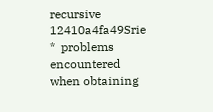recursive
12410a4fa49Srie  *  problems encountered when obtaining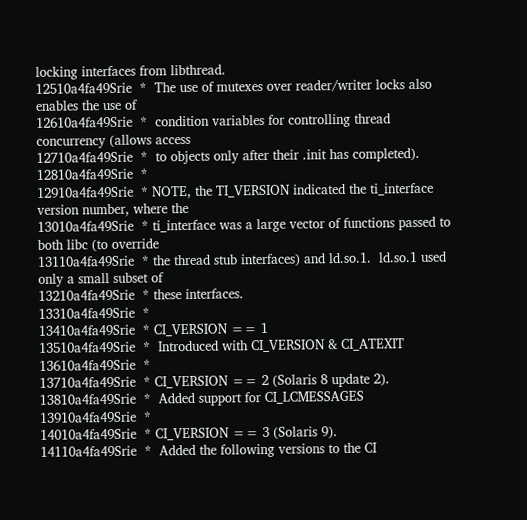locking interfaces from libthread.
12510a4fa49Srie  *  The use of mutexes over reader/writer locks also enables the use of
12610a4fa49Srie  *  condition variables for controlling thread concurrency (allows access
12710a4fa49Srie  *  to objects only after their .init has completed).
12810a4fa49Srie  *
12910a4fa49Srie  * NOTE, the TI_VERSION indicated the ti_interface version number, where the
13010a4fa49Srie  * ti_interface was a large vector of functions passed to both libc (to override
13110a4fa49Srie  * the thread stub interfaces) and ld.so.1.  ld.so.1 used only a small subset of
13210a4fa49Srie  * these interfaces.
13310a4fa49Srie  *
13410a4fa49Srie  * CI_VERSION == 1
13510a4fa49Srie  *  Introduced with CI_VERSION & CI_ATEXIT
13610a4fa49Srie  *
13710a4fa49Srie  * CI_VERSION == 2 (Solaris 8 update 2).
13810a4fa49Srie  *  Added support for CI_LCMESSAGES
13910a4fa49Srie  *
14010a4fa49Srie  * CI_VERSION == 3 (Solaris 9).
14110a4fa49Srie  *  Added the following versions to the CI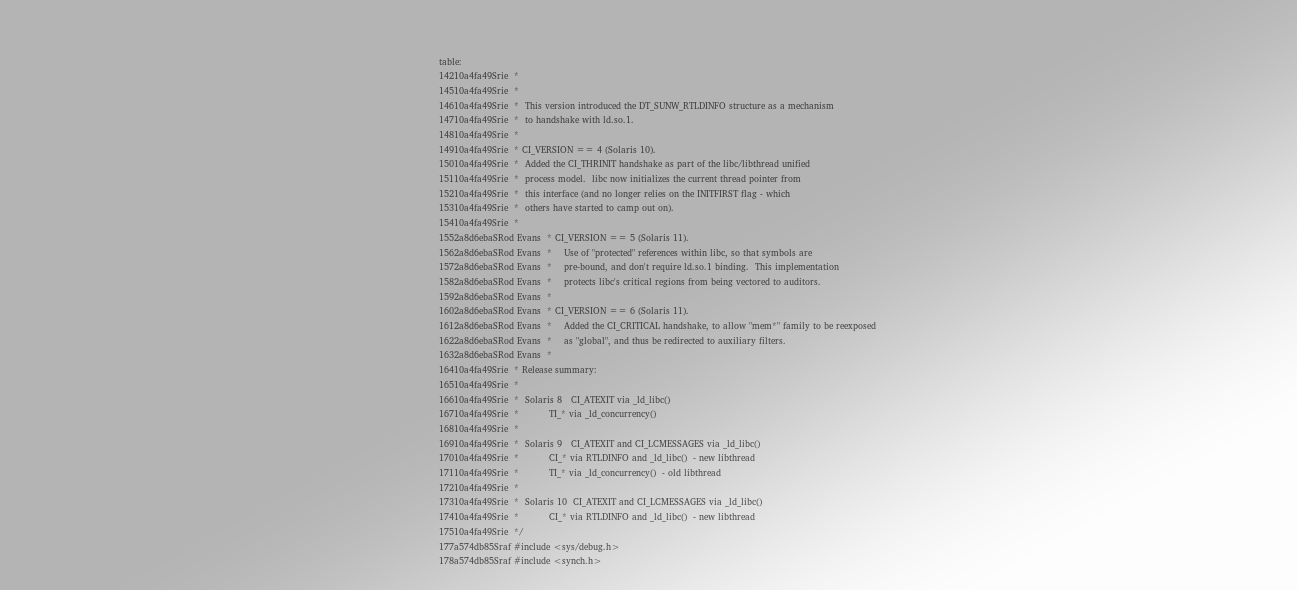table:
14210a4fa49Srie  *
14510a4fa49Srie  *
14610a4fa49Srie  *  This version introduced the DT_SUNW_RTLDINFO structure as a mechanism
14710a4fa49Srie  *  to handshake with ld.so.1.
14810a4fa49Srie  *
14910a4fa49Srie  * CI_VERSION == 4 (Solaris 10).
15010a4fa49Srie  *  Added the CI_THRINIT handshake as part of the libc/libthread unified
15110a4fa49Srie  *  process model.  libc now initializes the current thread pointer from
15210a4fa49Srie  *  this interface (and no longer relies on the INITFIRST flag - which
15310a4fa49Srie  *  others have started to camp out on).
15410a4fa49Srie  *
1552a8d6ebaSRod Evans  * CI_VERSION == 5 (Solaris 11).
1562a8d6ebaSRod Evans  *    Use of "protected" references within libc, so that symbols are
1572a8d6ebaSRod Evans  *    pre-bound, and don't require ld.so.1 binding.  This implementation
1582a8d6ebaSRod Evans  *    protects libc's critical regions from being vectored to auditors.
1592a8d6ebaSRod Evans  *
1602a8d6ebaSRod Evans  * CI_VERSION == 6 (Solaris 11).
1612a8d6ebaSRod Evans  *    Added the CI_CRITICAL handshake, to allow "mem*" family to be reexposed
1622a8d6ebaSRod Evans  *    as "global", and thus be redirected to auxiliary filters.
1632a8d6ebaSRod Evans  *
16410a4fa49Srie  * Release summary:
16510a4fa49Srie  *
16610a4fa49Srie  *  Solaris 8   CI_ATEXIT via _ld_libc()
16710a4fa49Srie  *          TI_* via _ld_concurrency()
16810a4fa49Srie  *
16910a4fa49Srie  *  Solaris 9   CI_ATEXIT and CI_LCMESSAGES via _ld_libc()
17010a4fa49Srie  *          CI_* via RTLDINFO and _ld_libc()  - new libthread
17110a4fa49Srie  *          TI_* via _ld_concurrency()  - old libthread
17210a4fa49Srie  *
17310a4fa49Srie  *  Solaris 10  CI_ATEXIT and CI_LCMESSAGES via _ld_libc()
17410a4fa49Srie  *          CI_* via RTLDINFO and _ld_libc()  - new libthread
17510a4fa49Srie  */
177a574db85Sraf #include <sys/debug.h>
178a574db85Sraf #include <synch.h>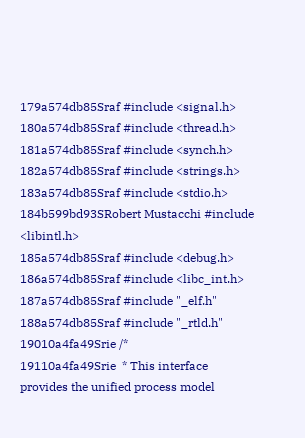179a574db85Sraf #include <signal.h>
180a574db85Sraf #include <thread.h>
181a574db85Sraf #include <synch.h>
182a574db85Sraf #include <strings.h>
183a574db85Sraf #include <stdio.h>
184b599bd93SRobert Mustacchi #include <libintl.h>
185a574db85Sraf #include <debug.h>
186a574db85Sraf #include <libc_int.h>
187a574db85Sraf #include "_elf.h"
188a574db85Sraf #include "_rtld.h"
19010a4fa49Srie /*
19110a4fa49Srie  * This interface provides the unified process model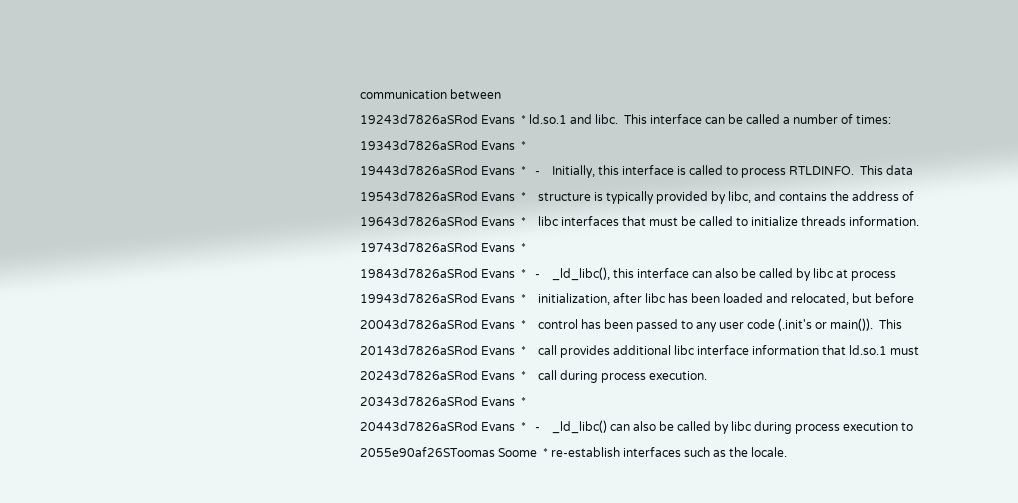communication between
19243d7826aSRod Evans  * ld.so.1 and libc.  This interface can be called a number of times:
19343d7826aSRod Evans  *
19443d7826aSRod Evans  *   -    Initially, this interface is called to process RTLDINFO.  This data
19543d7826aSRod Evans  *    structure is typically provided by libc, and contains the address of
19643d7826aSRod Evans  *    libc interfaces that must be called to initialize threads information.
19743d7826aSRod Evans  *
19843d7826aSRod Evans  *   -    _ld_libc(), this interface can also be called by libc at process
19943d7826aSRod Evans  *    initialization, after libc has been loaded and relocated, but before
20043d7826aSRod Evans  *    control has been passed to any user code (.init's or main()).  This
20143d7826aSRod Evans  *    call provides additional libc interface information that ld.so.1 must
20243d7826aSRod Evans  *    call during process execution.
20343d7826aSRod Evans  *
20443d7826aSRod Evans  *   -    _ld_libc() can also be called by libc during process execution to
2055e90af26SToomas Soome  * re-establish interfaces such as the locale.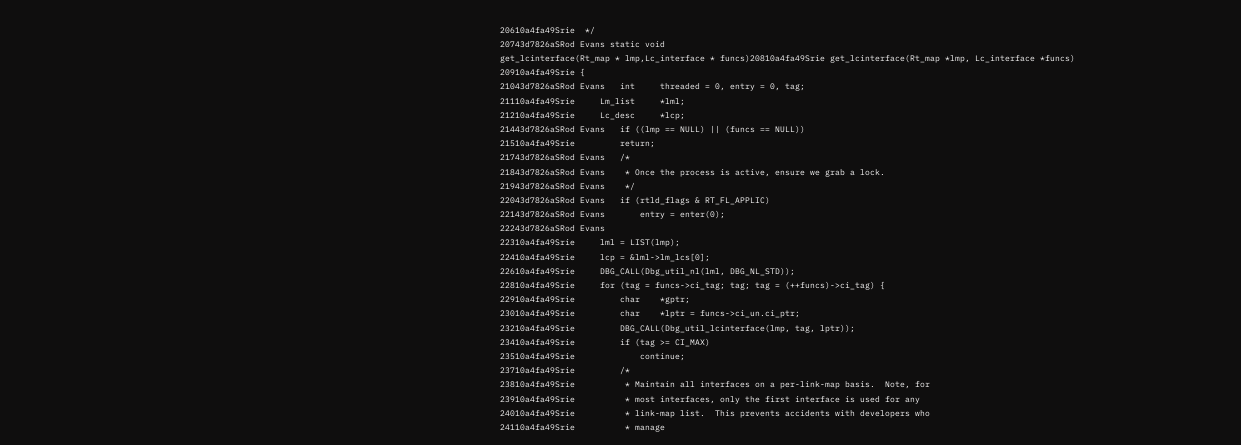20610a4fa49Srie  */
20743d7826aSRod Evans static void
get_lcinterface(Rt_map * lmp,Lc_interface * funcs)20810a4fa49Srie get_lcinterface(Rt_map *lmp, Lc_interface *funcs)
20910a4fa49Srie {
21043d7826aSRod Evans   int     threaded = 0, entry = 0, tag;
21110a4fa49Srie     Lm_list     *lml;
21210a4fa49Srie     Lc_desc     *lcp;
21443d7826aSRod Evans   if ((lmp == NULL) || (funcs == NULL))
21510a4fa49Srie         return;
21743d7826aSRod Evans   /*
21843d7826aSRod Evans    * Once the process is active, ensure we grab a lock.
21943d7826aSRod Evans    */
22043d7826aSRod Evans   if (rtld_flags & RT_FL_APPLIC)
22143d7826aSRod Evans       entry = enter(0);
22243d7826aSRod Evans
22310a4fa49Srie     lml = LIST(lmp);
22410a4fa49Srie     lcp = &lml->lm_lcs[0];
22610a4fa49Srie     DBG_CALL(Dbg_util_nl(lml, DBG_NL_STD));
22810a4fa49Srie     for (tag = funcs->ci_tag; tag; tag = (++funcs)->ci_tag) {
22910a4fa49Srie         char    *gptr;
23010a4fa49Srie         char    *lptr = funcs->ci_un.ci_ptr;
23210a4fa49Srie         DBG_CALL(Dbg_util_lcinterface(lmp, tag, lptr));
23410a4fa49Srie         if (tag >= CI_MAX)
23510a4fa49Srie             continue;
23710a4fa49Srie         /*
23810a4fa49Srie          * Maintain all interfaces on a per-link-map basis.  Note, for
23910a4fa49Srie          * most interfaces, only the first interface is used for any
24010a4fa49Srie          * link-map list.  This prevents accidents with developers who
24110a4fa49Srie          * manage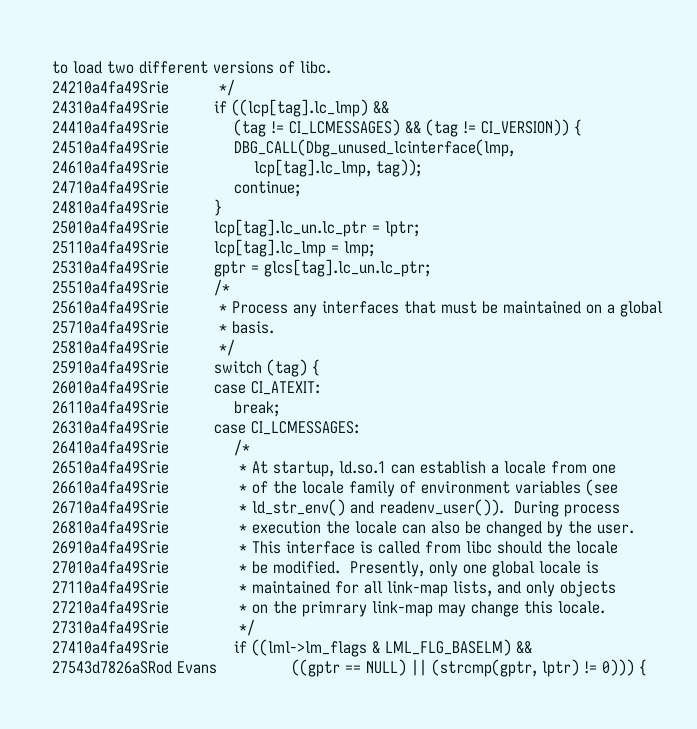to load two different versions of libc.
24210a4fa49Srie          */
24310a4fa49Srie         if ((lcp[tag].lc_lmp) &&
24410a4fa49Srie             (tag != CI_LCMESSAGES) && (tag != CI_VERSION)) {
24510a4fa49Srie             DBG_CALL(Dbg_unused_lcinterface(lmp,
24610a4fa49Srie                 lcp[tag].lc_lmp, tag));
24710a4fa49Srie             continue;
24810a4fa49Srie         }
25010a4fa49Srie         lcp[tag].lc_un.lc_ptr = lptr;
25110a4fa49Srie         lcp[tag].lc_lmp = lmp;
25310a4fa49Srie         gptr = glcs[tag].lc_un.lc_ptr;
25510a4fa49Srie         /*
25610a4fa49Srie          * Process any interfaces that must be maintained on a global
25710a4fa49Srie          * basis.
25810a4fa49Srie          */
25910a4fa49Srie         switch (tag) {
26010a4fa49Srie         case CI_ATEXIT:
26110a4fa49Srie             break;
26310a4fa49Srie         case CI_LCMESSAGES:
26410a4fa49Srie             /*
26510a4fa49Srie              * At startup, ld.so.1 can establish a locale from one
26610a4fa49Srie              * of the locale family of environment variables (see
26710a4fa49Srie              * ld_str_env() and readenv_user()).  During process
26810a4fa49Srie              * execution the locale can also be changed by the user.
26910a4fa49Srie              * This interface is called from libc should the locale
27010a4fa49Srie              * be modified.  Presently, only one global locale is
27110a4fa49Srie              * maintained for all link-map lists, and only objects
27210a4fa49Srie              * on the primrary link-map may change this locale.
27310a4fa49Srie              */
27410a4fa49Srie             if ((lml->lm_flags & LML_FLG_BASELM) &&
27543d7826aSRod Evans               ((gptr == NULL) || (strcmp(gptr, lptr) != 0))) {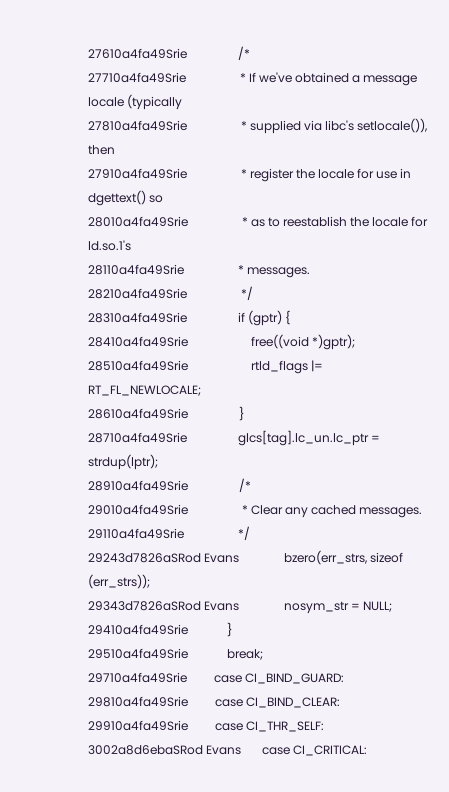27610a4fa49Srie                 /*
27710a4fa49Srie                  * If we've obtained a message locale (typically
27810a4fa49Srie                  * supplied via libc's setlocale()), then
27910a4fa49Srie                  * register the locale for use in dgettext() so
28010a4fa49Srie                  * as to reestablish the locale for ld.so.1's
28110a4fa49Srie                  * messages.
28210a4fa49Srie                  */
28310a4fa49Srie                 if (gptr) {
28410a4fa49Srie                     free((void *)gptr);
28510a4fa49Srie                     rtld_flags |= RT_FL_NEWLOCALE;
28610a4fa49Srie                 }
28710a4fa49Srie                 glcs[tag].lc_un.lc_ptr = strdup(lptr);
28910a4fa49Srie                 /*
29010a4fa49Srie                  * Clear any cached messages.
29110a4fa49Srie                  */
29243d7826aSRod Evans               bzero(err_strs, sizeof (err_strs));
29343d7826aSRod Evans               nosym_str = NULL;
29410a4fa49Srie             }
29510a4fa49Srie             break;
29710a4fa49Srie         case CI_BIND_GUARD:
29810a4fa49Srie         case CI_BIND_CLEAR:
29910a4fa49Srie         case CI_THR_SELF:
3002a8d6ebaSRod Evans       case CI_CRITICAL: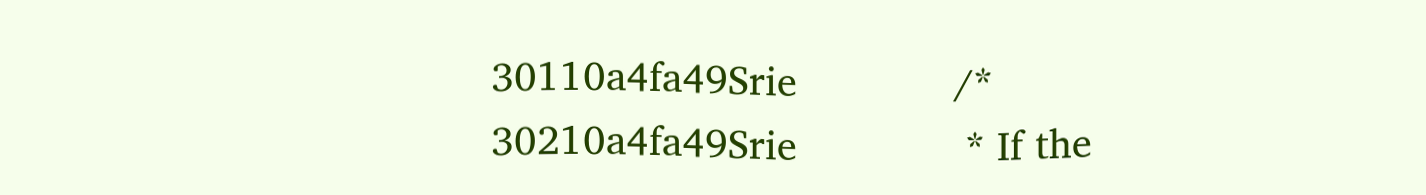30110a4fa49Srie             /*
30210a4fa49Srie              * If the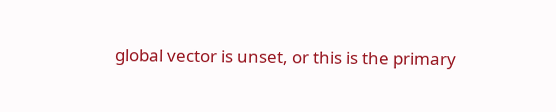global vector is unset, or this is the primary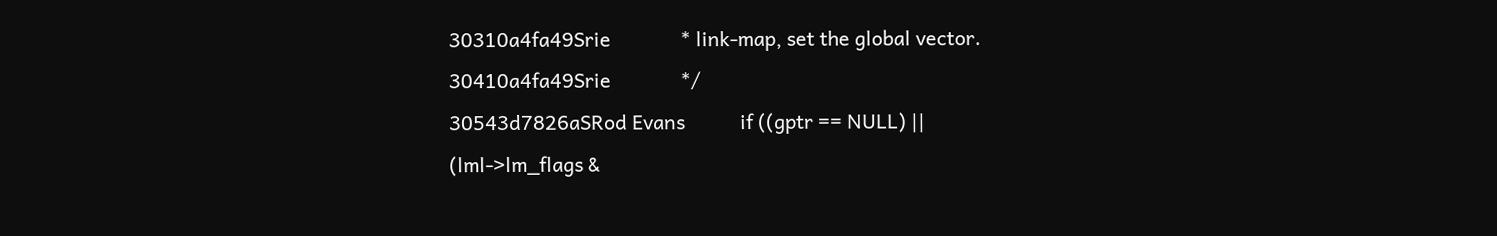30310a4fa49Srie              * link-map, set the global vector.
30410a4fa49Srie              */
30543d7826aSRod Evans           if ((gptr == NULL) || (lml->lm_flags &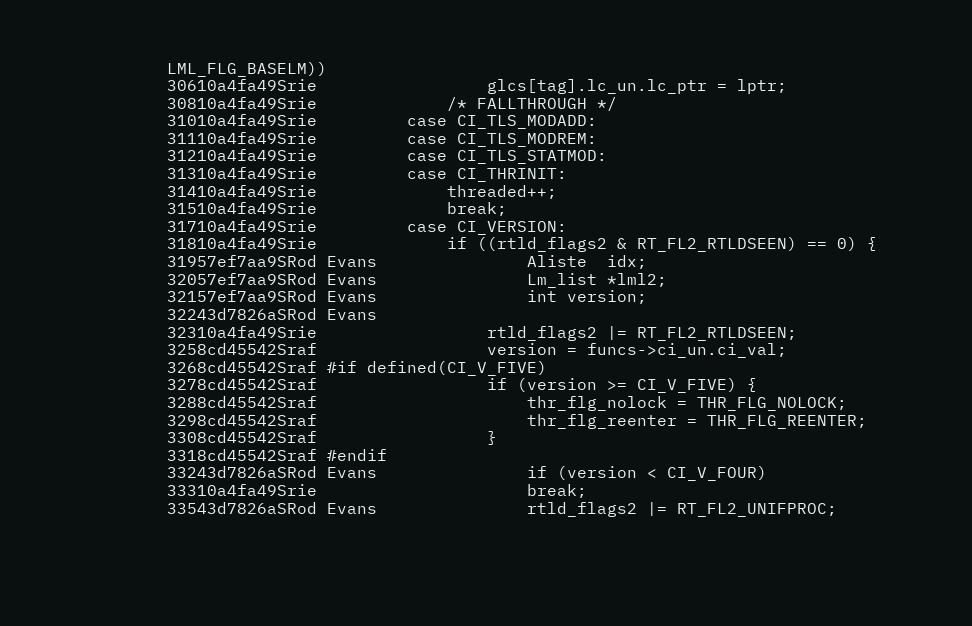LML_FLG_BASELM))
30610a4fa49Srie                 glcs[tag].lc_un.lc_ptr = lptr;
30810a4fa49Srie             /* FALLTHROUGH */
31010a4fa49Srie         case CI_TLS_MODADD:
31110a4fa49Srie         case CI_TLS_MODREM:
31210a4fa49Srie         case CI_TLS_STATMOD:
31310a4fa49Srie         case CI_THRINIT:
31410a4fa49Srie             threaded++;
31510a4fa49Srie             break;
31710a4fa49Srie         case CI_VERSION:
31810a4fa49Srie             if ((rtld_flags2 & RT_FL2_RTLDSEEN) == 0) {
31957ef7aa9SRod Evans               Aliste  idx;
32057ef7aa9SRod Evans               Lm_list *lml2;
32157ef7aa9SRod Evans               int version;
32243d7826aSRod Evans
32310a4fa49Srie                 rtld_flags2 |= RT_FL2_RTLDSEEN;
3258cd45542Sraf                 version = funcs->ci_un.ci_val;
3268cd45542Sraf #if defined(CI_V_FIVE)
3278cd45542Sraf                 if (version >= CI_V_FIVE) {
3288cd45542Sraf                     thr_flg_nolock = THR_FLG_NOLOCK;
3298cd45542Sraf                     thr_flg_reenter = THR_FLG_REENTER;
3308cd45542Sraf                 }
3318cd45542Sraf #endif
33243d7826aSRod Evans               if (version < CI_V_FOUR)
33310a4fa49Srie                     break;
33543d7826aSRod Evans               rtld_flags2 |= RT_FL2_UNIFPROC;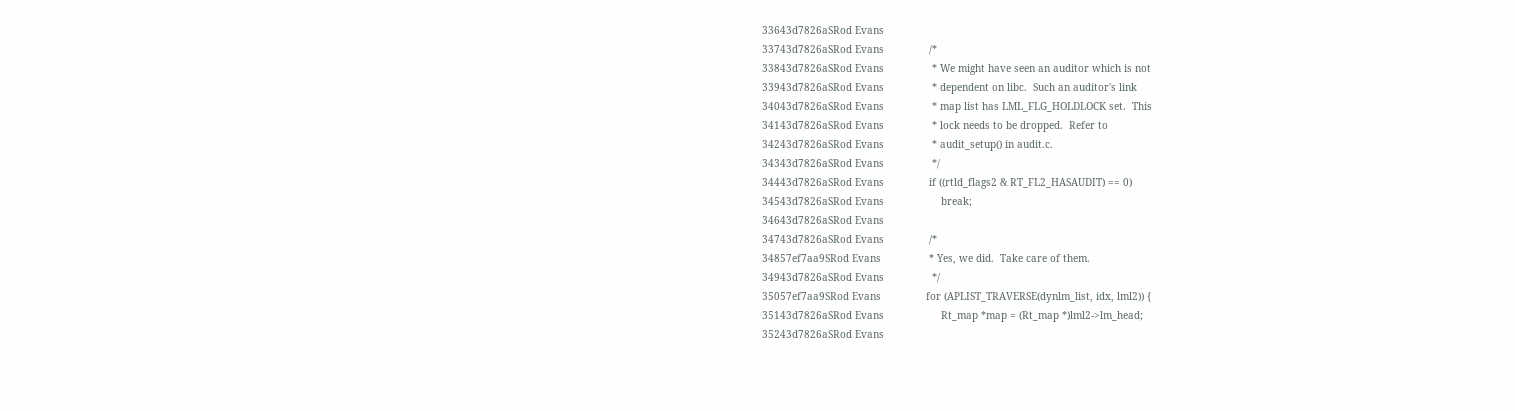33643d7826aSRod Evans
33743d7826aSRod Evans               /*
33843d7826aSRod Evans                * We might have seen an auditor which is not
33943d7826aSRod Evans                * dependent on libc.  Such an auditor's link
34043d7826aSRod Evans                * map list has LML_FLG_HOLDLOCK set.  This
34143d7826aSRod Evans                * lock needs to be dropped.  Refer to
34243d7826aSRod Evans                * audit_setup() in audit.c.
34343d7826aSRod Evans                */
34443d7826aSRod Evans               if ((rtld_flags2 & RT_FL2_HASAUDIT) == 0)
34543d7826aSRod Evans                   break;
34643d7826aSRod Evans
34743d7826aSRod Evans               /*
34857ef7aa9SRod Evans                * Yes, we did.  Take care of them.
34943d7826aSRod Evans                */
35057ef7aa9SRod Evans               for (APLIST_TRAVERSE(dynlm_list, idx, lml2)) {
35143d7826aSRod Evans                   Rt_map *map = (Rt_map *)lml2->lm_head;
35243d7826aSRod Evans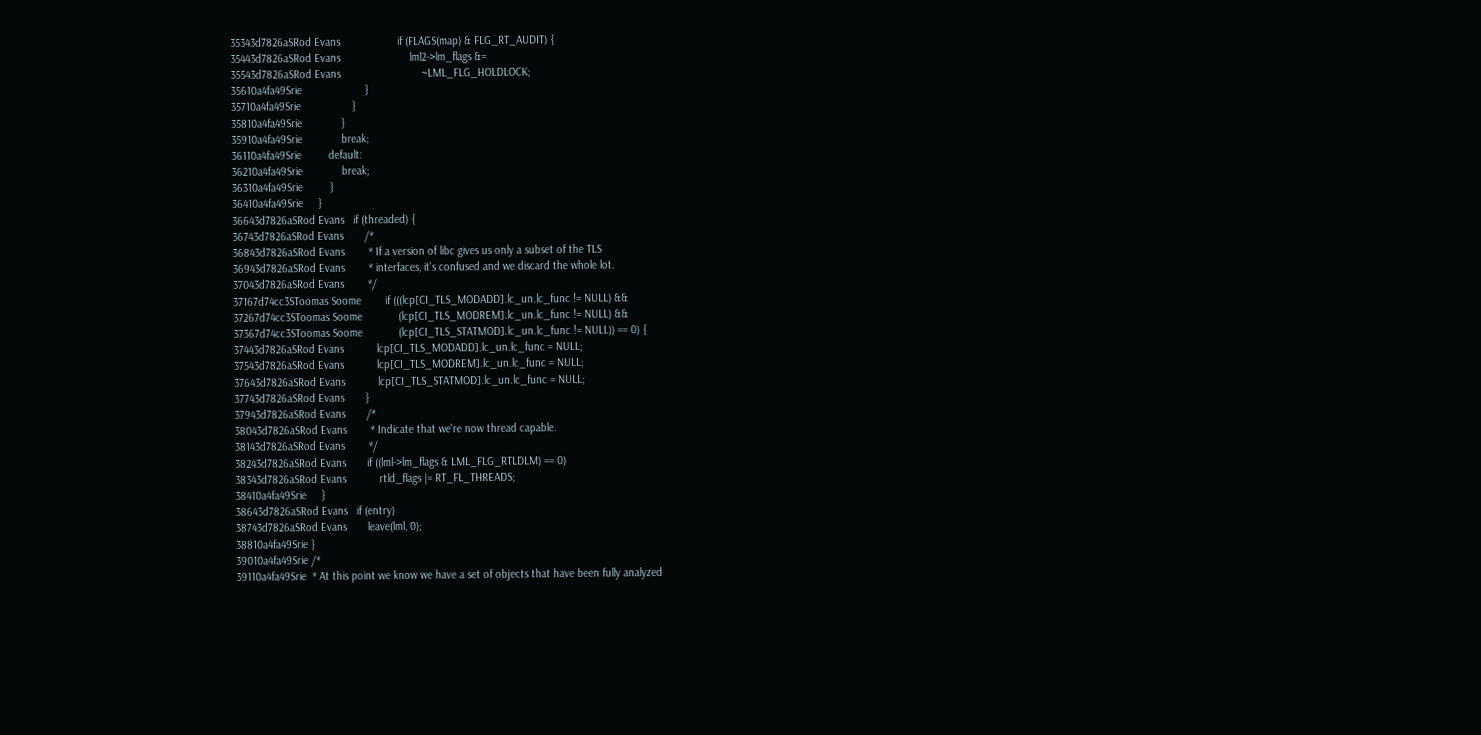35343d7826aSRod Evans                   if (FLAGS(map) & FLG_RT_AUDIT) {
35443d7826aSRod Evans                       lml2->lm_flags &=
35543d7826aSRod Evans                           ~LML_FLG_HOLDLOCK;
35610a4fa49Srie                     }
35710a4fa49Srie                 }
35810a4fa49Srie             }
35910a4fa49Srie             break;
36110a4fa49Srie         default:
36210a4fa49Srie             break;
36310a4fa49Srie         }
36410a4fa49Srie     }
36643d7826aSRod Evans   if (threaded) {
36743d7826aSRod Evans       /*
36843d7826aSRod Evans        * If a version of libc gives us only a subset of the TLS
36943d7826aSRod Evans        * interfaces, it's confused and we discard the whole lot.
37043d7826aSRod Evans        */
37167d74cc3SToomas Soome        if (((lcp[CI_TLS_MODADD].lc_un.lc_func != NULL) &&
37267d74cc3SToomas Soome            (lcp[CI_TLS_MODREM].lc_un.lc_func != NULL) &&
37367d74cc3SToomas Soome            (lcp[CI_TLS_STATMOD].lc_un.lc_func != NULL)) == 0) {
37443d7826aSRod Evans           lcp[CI_TLS_MODADD].lc_un.lc_func = NULL;
37543d7826aSRod Evans           lcp[CI_TLS_MODREM].lc_un.lc_func = NULL;
37643d7826aSRod Evans           lcp[CI_TLS_STATMOD].lc_un.lc_func = NULL;
37743d7826aSRod Evans       }
37943d7826aSRod Evans       /*
38043d7826aSRod Evans        * Indicate that we're now thread capable.
38143d7826aSRod Evans        */
38243d7826aSRod Evans       if ((lml->lm_flags & LML_FLG_RTLDLM) == 0)
38343d7826aSRod Evans           rtld_flags |= RT_FL_THREADS;
38410a4fa49Srie     }
38643d7826aSRod Evans   if (entry)
38743d7826aSRod Evans       leave(lml, 0);
38810a4fa49Srie }
39010a4fa49Srie /*
39110a4fa49Srie  * At this point we know we have a set of objects that have been fully analyzed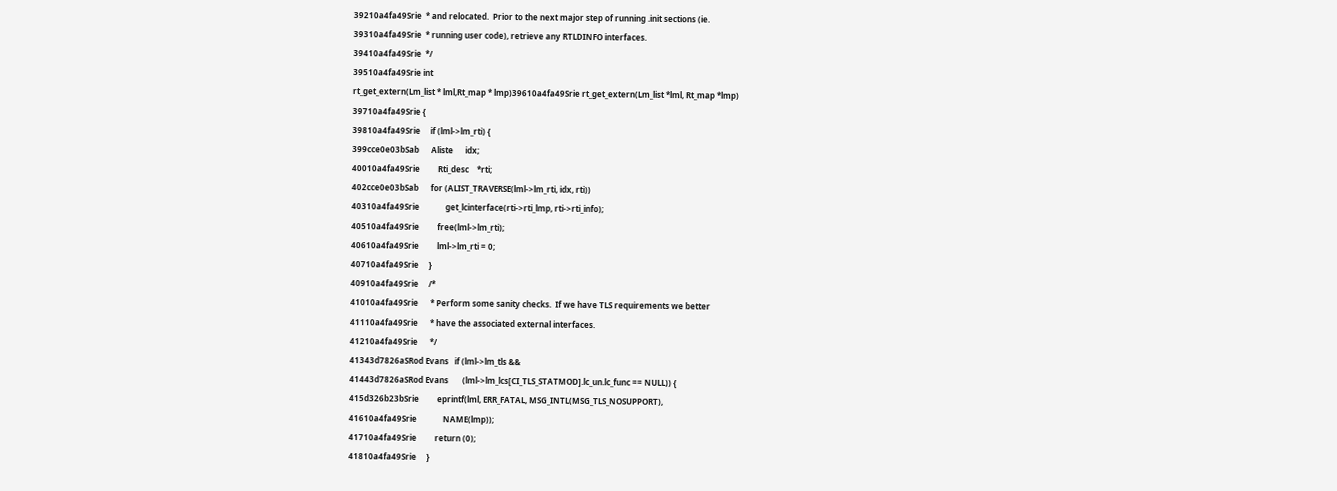39210a4fa49Srie  * and relocated.  Prior to the next major step of running .init sections (ie.
39310a4fa49Srie  * running user code), retrieve any RTLDINFO interfaces.
39410a4fa49Srie  */
39510a4fa49Srie int
rt_get_extern(Lm_list * lml,Rt_map * lmp)39610a4fa49Srie rt_get_extern(Lm_list *lml, Rt_map *lmp)
39710a4fa49Srie {
39810a4fa49Srie     if (lml->lm_rti) {
399cce0e03bSab      Aliste      idx;
40010a4fa49Srie         Rti_desc    *rti;
402cce0e03bSab      for (ALIST_TRAVERSE(lml->lm_rti, idx, rti))
40310a4fa49Srie             get_lcinterface(rti->rti_lmp, rti->rti_info);
40510a4fa49Srie         free(lml->lm_rti);
40610a4fa49Srie         lml->lm_rti = 0;
40710a4fa49Srie     }
40910a4fa49Srie     /*
41010a4fa49Srie      * Perform some sanity checks.  If we have TLS requirements we better
41110a4fa49Srie      * have the associated external interfaces.
41210a4fa49Srie      */
41343d7826aSRod Evans   if (lml->lm_tls &&
41443d7826aSRod Evans       (lml->lm_lcs[CI_TLS_STATMOD].lc_un.lc_func == NULL)) {
415d326b23bSrie         eprintf(lml, ERR_FATAL, MSG_INTL(MSG_TLS_NOSUPPORT),
41610a4fa49Srie             NAME(lmp));
41710a4fa49Srie         return (0);
41810a4fa49Srie     }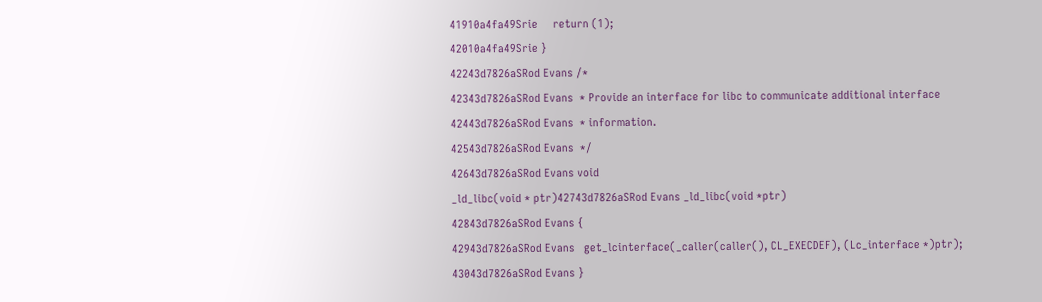41910a4fa49Srie     return (1);
42010a4fa49Srie }
42243d7826aSRod Evans /*
42343d7826aSRod Evans  * Provide an interface for libc to communicate additional interface
42443d7826aSRod Evans  * information.
42543d7826aSRod Evans  */
42643d7826aSRod Evans void
_ld_libc(void * ptr)42743d7826aSRod Evans _ld_libc(void *ptr)
42843d7826aSRod Evans {
42943d7826aSRod Evans   get_lcinterface(_caller(caller(), CL_EXECDEF), (Lc_interface *)ptr);
43043d7826aSRod Evans }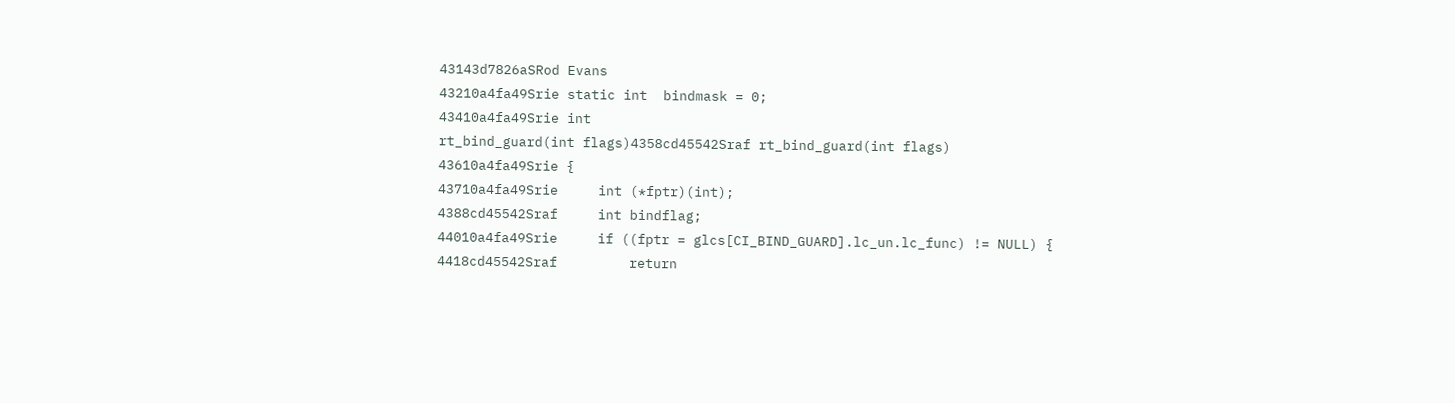43143d7826aSRod Evans
43210a4fa49Srie static int  bindmask = 0;
43410a4fa49Srie int
rt_bind_guard(int flags)4358cd45542Sraf rt_bind_guard(int flags)
43610a4fa49Srie {
43710a4fa49Srie     int (*fptr)(int);
4388cd45542Sraf     int bindflag;
44010a4fa49Srie     if ((fptr = glcs[CI_BIND_GUARD].lc_un.lc_func) != NULL) {
4418cd45542Sraf         return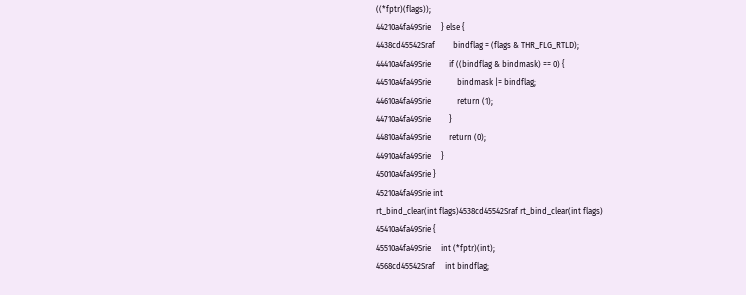((*fptr)(flags));
44210a4fa49Srie     } else {
4438cd45542Sraf         bindflag = (flags & THR_FLG_RTLD);
44410a4fa49Srie         if ((bindflag & bindmask) == 0) {
44510a4fa49Srie             bindmask |= bindflag;
44610a4fa49Srie             return (1);
44710a4fa49Srie         }
44810a4fa49Srie         return (0);
44910a4fa49Srie     }
45010a4fa49Srie }
45210a4fa49Srie int
rt_bind_clear(int flags)4538cd45542Sraf rt_bind_clear(int flags)
45410a4fa49Srie {
45510a4fa49Srie     int (*fptr)(int);
4568cd45542Sraf     int bindflag;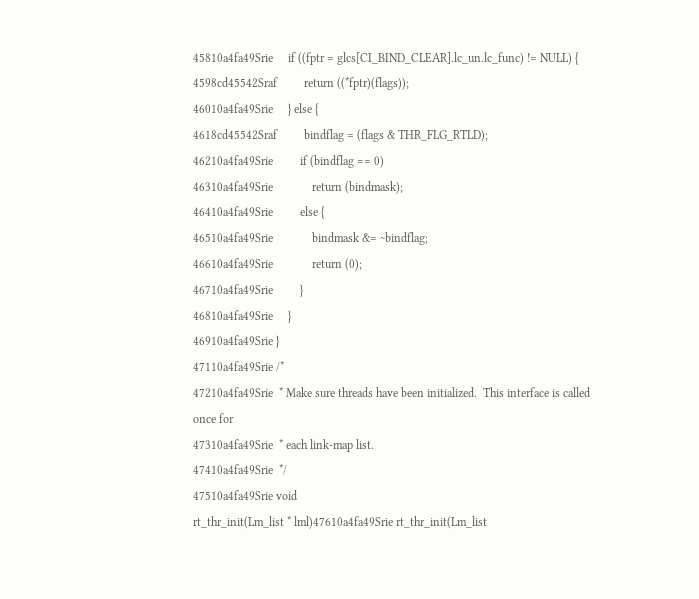45810a4fa49Srie     if ((fptr = glcs[CI_BIND_CLEAR].lc_un.lc_func) != NULL) {
4598cd45542Sraf         return ((*fptr)(flags));
46010a4fa49Srie     } else {
4618cd45542Sraf         bindflag = (flags & THR_FLG_RTLD);
46210a4fa49Srie         if (bindflag == 0)
46310a4fa49Srie             return (bindmask);
46410a4fa49Srie         else {
46510a4fa49Srie             bindmask &= ~bindflag;
46610a4fa49Srie             return (0);
46710a4fa49Srie         }
46810a4fa49Srie     }
46910a4fa49Srie }
47110a4fa49Srie /*
47210a4fa49Srie  * Make sure threads have been initialized.  This interface is called once for
47310a4fa49Srie  * each link-map list.
47410a4fa49Srie  */
47510a4fa49Srie void
rt_thr_init(Lm_list * lml)47610a4fa49Srie rt_thr_init(Lm_list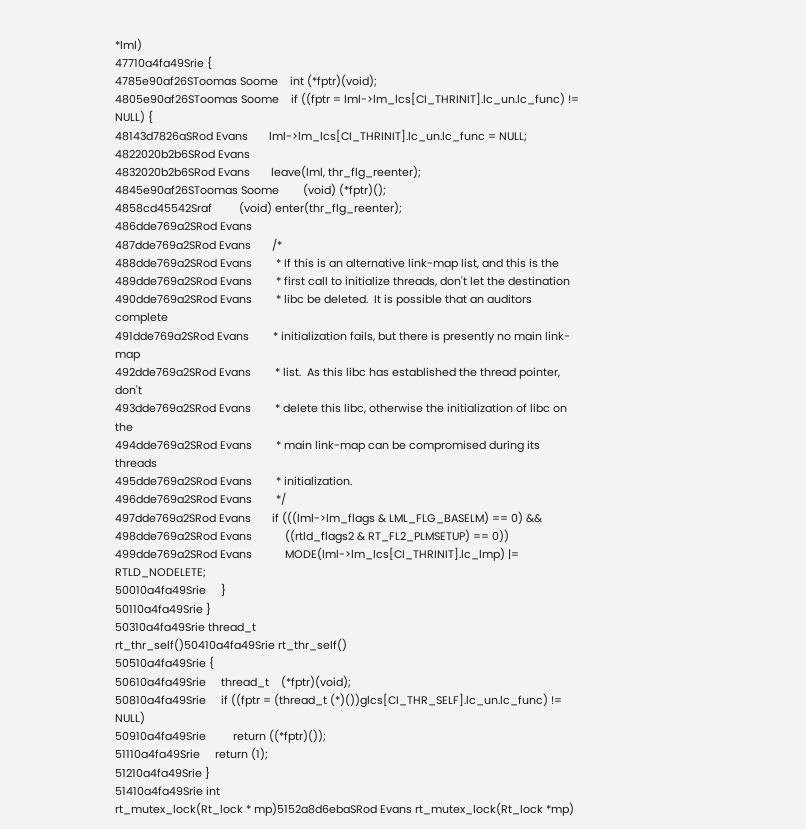*lml)
47710a4fa49Srie {
4785e90af26SToomas Soome    int (*fptr)(void);
4805e90af26SToomas Soome    if ((fptr = lml->lm_lcs[CI_THRINIT].lc_un.lc_func) != NULL) {
48143d7826aSRod Evans       lml->lm_lcs[CI_THRINIT].lc_un.lc_func = NULL;
4822020b2b6SRod Evans
4832020b2b6SRod Evans       leave(lml, thr_flg_reenter);
4845e90af26SToomas Soome        (void) (*fptr)();
4858cd45542Sraf         (void) enter(thr_flg_reenter);
486dde769a2SRod Evans
487dde769a2SRod Evans       /*
488dde769a2SRod Evans        * If this is an alternative link-map list, and this is the
489dde769a2SRod Evans        * first call to initialize threads, don't let the destination
490dde769a2SRod Evans        * libc be deleted.  It is possible that an auditors complete
491dde769a2SRod Evans        * initialization fails, but there is presently no main link-map
492dde769a2SRod Evans        * list.  As this libc has established the thread pointer, don't
493dde769a2SRod Evans        * delete this libc, otherwise the initialization of libc on the
494dde769a2SRod Evans        * main link-map can be compromised during its threads
495dde769a2SRod Evans        * initialization.
496dde769a2SRod Evans        */
497dde769a2SRod Evans       if (((lml->lm_flags & LML_FLG_BASELM) == 0) &&
498dde769a2SRod Evans           ((rtld_flags2 & RT_FL2_PLMSETUP) == 0))
499dde769a2SRod Evans           MODE(lml->lm_lcs[CI_THRINIT].lc_lmp) |= RTLD_NODELETE;
50010a4fa49Srie     }
50110a4fa49Srie }
50310a4fa49Srie thread_t
rt_thr_self()50410a4fa49Srie rt_thr_self()
50510a4fa49Srie {
50610a4fa49Srie     thread_t    (*fptr)(void);
50810a4fa49Srie     if ((fptr = (thread_t (*)())glcs[CI_THR_SELF].lc_un.lc_func) != NULL)
50910a4fa49Srie         return ((*fptr)());
51110a4fa49Srie     return (1);
51210a4fa49Srie }
51410a4fa49Srie int
rt_mutex_lock(Rt_lock * mp)5152a8d6ebaSRod Evans rt_mutex_lock(Rt_lock *mp)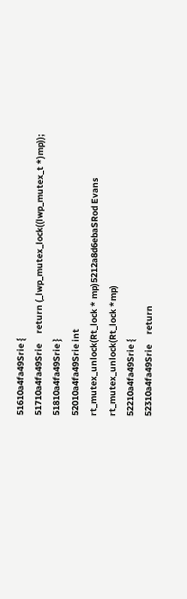51610a4fa49Srie {
51710a4fa49Srie     return (_lwp_mutex_lock((lwp_mutex_t *)mp));
51810a4fa49Srie }
52010a4fa49Srie int
rt_mutex_unlock(Rt_lock * mp)5212a8d6ebaSRod Evans rt_mutex_unlock(Rt_lock *mp)
52210a4fa49Srie {
52310a4fa49Srie     return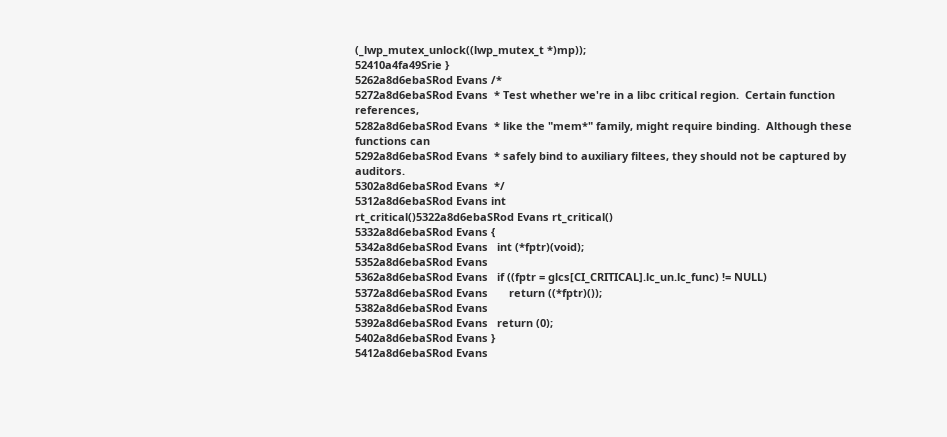(_lwp_mutex_unlock((lwp_mutex_t *)mp));
52410a4fa49Srie }
5262a8d6ebaSRod Evans /*
5272a8d6ebaSRod Evans  * Test whether we're in a libc critical region.  Certain function references,
5282a8d6ebaSRod Evans  * like the "mem*" family, might require binding.  Although these functions can
5292a8d6ebaSRod Evans  * safely bind to auxiliary filtees, they should not be captured by auditors.
5302a8d6ebaSRod Evans  */
5312a8d6ebaSRod Evans int
rt_critical()5322a8d6ebaSRod Evans rt_critical()
5332a8d6ebaSRod Evans {
5342a8d6ebaSRod Evans   int (*fptr)(void);
5352a8d6ebaSRod Evans
5362a8d6ebaSRod Evans   if ((fptr = glcs[CI_CRITICAL].lc_un.lc_func) != NULL)
5372a8d6ebaSRod Evans       return ((*fptr)());
5382a8d6ebaSRod Evans
5392a8d6ebaSRod Evans   return (0);
5402a8d6ebaSRod Evans }
5412a8d6ebaSRod Evans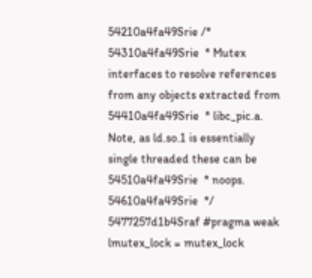54210a4fa49Srie /*
54310a4fa49Srie  * Mutex interfaces to resolve references from any objects extracted from
54410a4fa49Srie  * libc_pic.a.  Note, as ld.so.1 is essentially single threaded these can be
54510a4fa49Srie  * noops.
54610a4fa49Srie  */
5477257d1b4Sraf #pragma weak lmutex_lock = mutex_lock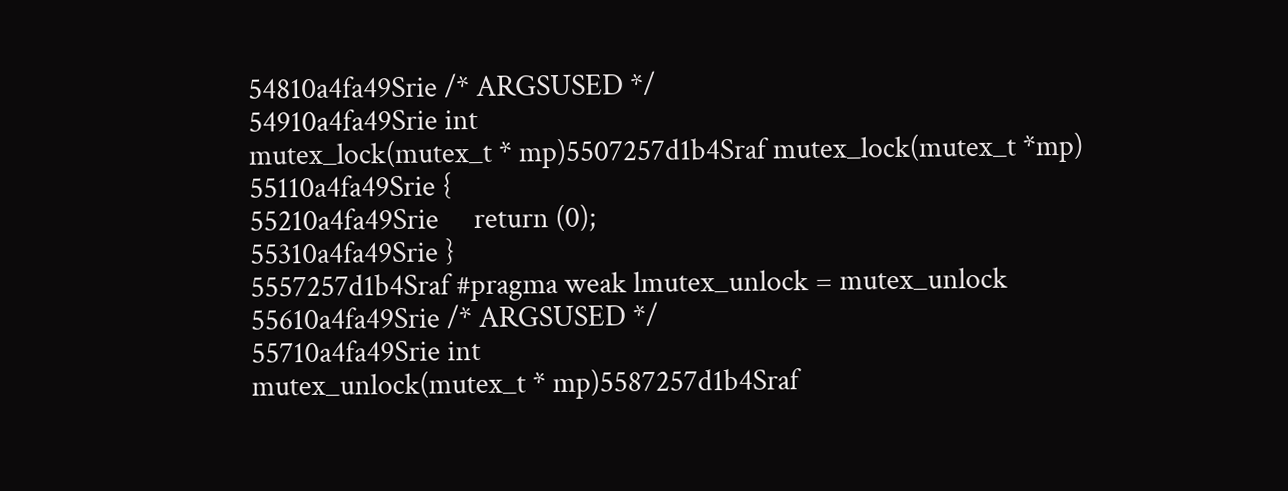54810a4fa49Srie /* ARGSUSED */
54910a4fa49Srie int
mutex_lock(mutex_t * mp)5507257d1b4Sraf mutex_lock(mutex_t *mp)
55110a4fa49Srie {
55210a4fa49Srie     return (0);
55310a4fa49Srie }
5557257d1b4Sraf #pragma weak lmutex_unlock = mutex_unlock
55610a4fa49Srie /* ARGSUSED */
55710a4fa49Srie int
mutex_unlock(mutex_t * mp)5587257d1b4Sraf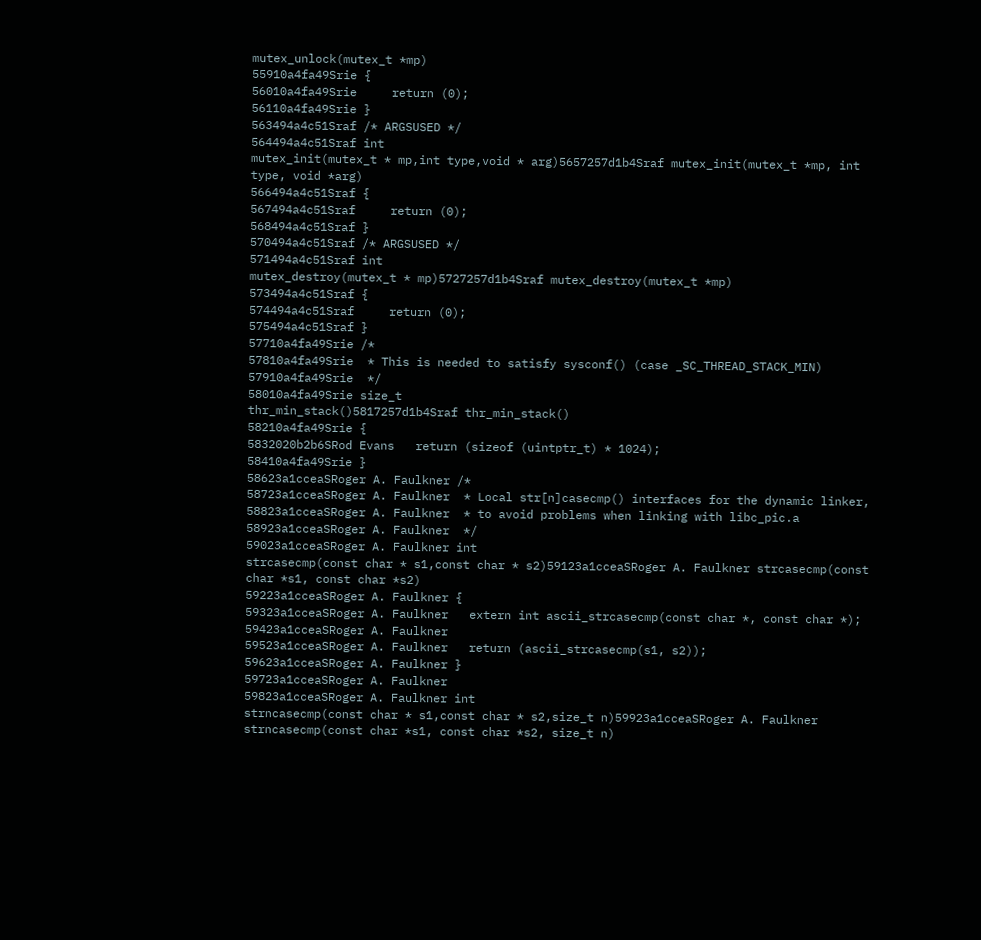mutex_unlock(mutex_t *mp)
55910a4fa49Srie {
56010a4fa49Srie     return (0);
56110a4fa49Srie }
563494a4c51Sraf /* ARGSUSED */
564494a4c51Sraf int
mutex_init(mutex_t * mp,int type,void * arg)5657257d1b4Sraf mutex_init(mutex_t *mp, int type, void *arg)
566494a4c51Sraf {
567494a4c51Sraf     return (0);
568494a4c51Sraf }
570494a4c51Sraf /* ARGSUSED */
571494a4c51Sraf int
mutex_destroy(mutex_t * mp)5727257d1b4Sraf mutex_destroy(mutex_t *mp)
573494a4c51Sraf {
574494a4c51Sraf     return (0);
575494a4c51Sraf }
57710a4fa49Srie /*
57810a4fa49Srie  * This is needed to satisfy sysconf() (case _SC_THREAD_STACK_MIN)
57910a4fa49Srie  */
58010a4fa49Srie size_t
thr_min_stack()5817257d1b4Sraf thr_min_stack()
58210a4fa49Srie {
5832020b2b6SRod Evans   return (sizeof (uintptr_t) * 1024);
58410a4fa49Srie }
58623a1cceaSRoger A. Faulkner /*
58723a1cceaSRoger A. Faulkner  * Local str[n]casecmp() interfaces for the dynamic linker,
58823a1cceaSRoger A. Faulkner  * to avoid problems when linking with libc_pic.a
58923a1cceaSRoger A. Faulkner  */
59023a1cceaSRoger A. Faulkner int
strcasecmp(const char * s1,const char * s2)59123a1cceaSRoger A. Faulkner strcasecmp(const char *s1, const char *s2)
59223a1cceaSRoger A. Faulkner {
59323a1cceaSRoger A. Faulkner   extern int ascii_strcasecmp(const char *, const char *);
59423a1cceaSRoger A. Faulkner
59523a1cceaSRoger A. Faulkner   return (ascii_strcasecmp(s1, s2));
59623a1cceaSRoger A. Faulkner }
59723a1cceaSRoger A. Faulkner
59823a1cceaSRoger A. Faulkner int
strncasecmp(const char * s1,const char * s2,size_t n)59923a1cceaSRoger A. Faulkner strncasecmp(const char *s1, const char *s2, size_t n)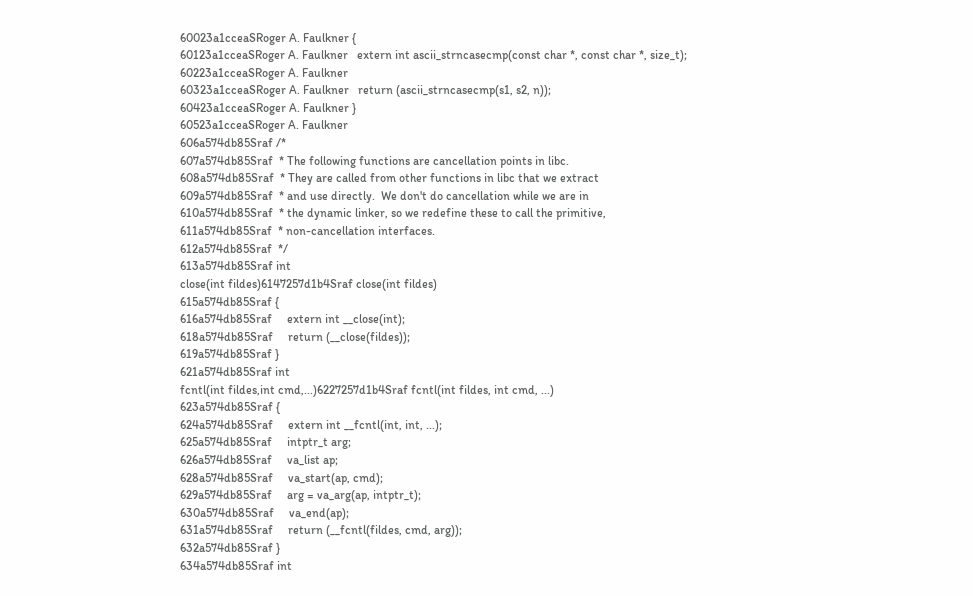60023a1cceaSRoger A. Faulkner {
60123a1cceaSRoger A. Faulkner   extern int ascii_strncasecmp(const char *, const char *, size_t);
60223a1cceaSRoger A. Faulkner
60323a1cceaSRoger A. Faulkner   return (ascii_strncasecmp(s1, s2, n));
60423a1cceaSRoger A. Faulkner }
60523a1cceaSRoger A. Faulkner
606a574db85Sraf /*
607a574db85Sraf  * The following functions are cancellation points in libc.
608a574db85Sraf  * They are called from other functions in libc that we extract
609a574db85Sraf  * and use directly.  We don't do cancellation while we are in
610a574db85Sraf  * the dynamic linker, so we redefine these to call the primitive,
611a574db85Sraf  * non-cancellation interfaces.
612a574db85Sraf  */
613a574db85Sraf int
close(int fildes)6147257d1b4Sraf close(int fildes)
615a574db85Sraf {
616a574db85Sraf     extern int __close(int);
618a574db85Sraf     return (__close(fildes));
619a574db85Sraf }
621a574db85Sraf int
fcntl(int fildes,int cmd,...)6227257d1b4Sraf fcntl(int fildes, int cmd, ...)
623a574db85Sraf {
624a574db85Sraf     extern int __fcntl(int, int, ...);
625a574db85Sraf     intptr_t arg;
626a574db85Sraf     va_list ap;
628a574db85Sraf     va_start(ap, cmd);
629a574db85Sraf     arg = va_arg(ap, intptr_t);
630a574db85Sraf     va_end(ap);
631a574db85Sraf     return (__fcntl(fildes, cmd, arg));
632a574db85Sraf }
634a574db85Sraf int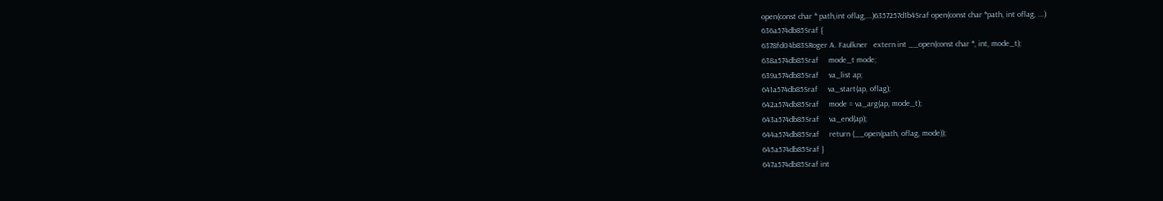open(const char * path,int oflag,...)6357257d1b4Sraf open(const char *path, int oflag, ...)
636a574db85Sraf {
6378fd04b83SRoger A. Faulkner   extern int __open(const char *, int, mode_t);
638a574db85Sraf     mode_t mode;
639a574db85Sraf     va_list ap;
641a574db85Sraf     va_start(ap, oflag);
642a574db85Sraf     mode = va_arg(ap, mode_t);
643a574db85Sraf     va_end(ap);
644a574db85Sraf     return (__open(path, oflag, mode));
645a574db85Sraf }
647a574db85Sraf int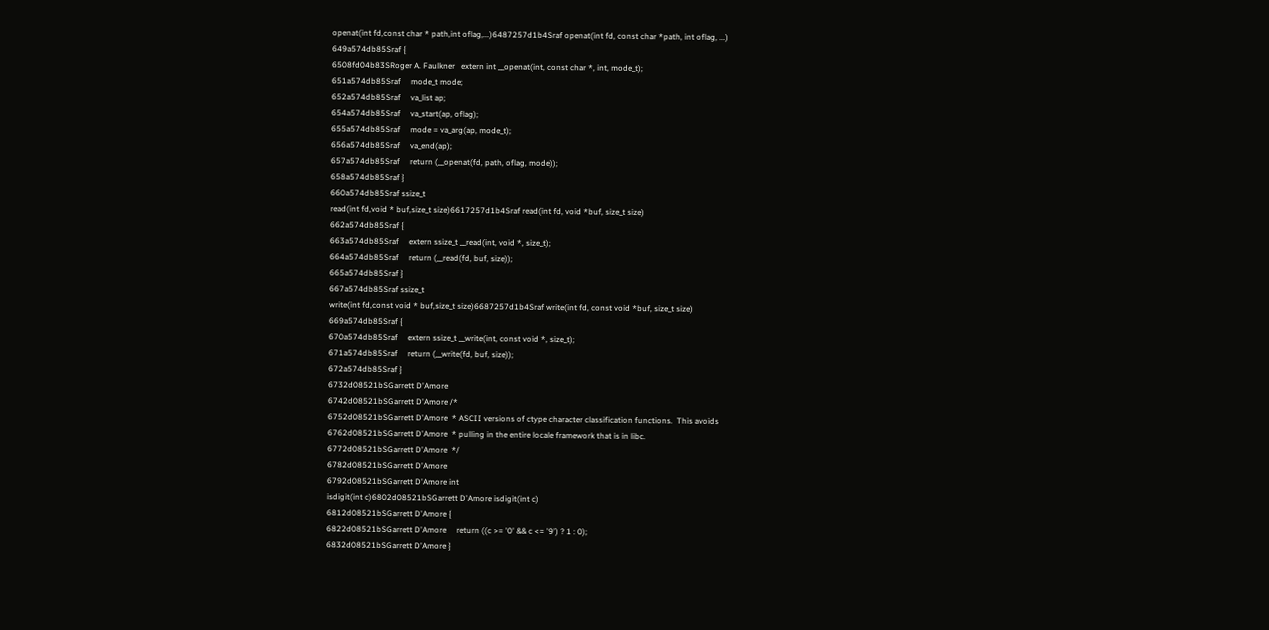openat(int fd,const char * path,int oflag,...)6487257d1b4Sraf openat(int fd, const char *path, int oflag, ...)
649a574db85Sraf {
6508fd04b83SRoger A. Faulkner   extern int __openat(int, const char *, int, mode_t);
651a574db85Sraf     mode_t mode;
652a574db85Sraf     va_list ap;
654a574db85Sraf     va_start(ap, oflag);
655a574db85Sraf     mode = va_arg(ap, mode_t);
656a574db85Sraf     va_end(ap);
657a574db85Sraf     return (__openat(fd, path, oflag, mode));
658a574db85Sraf }
660a574db85Sraf ssize_t
read(int fd,void * buf,size_t size)6617257d1b4Sraf read(int fd, void *buf, size_t size)
662a574db85Sraf {
663a574db85Sraf     extern ssize_t __read(int, void *, size_t);
664a574db85Sraf     return (__read(fd, buf, size));
665a574db85Sraf }
667a574db85Sraf ssize_t
write(int fd,const void * buf,size_t size)6687257d1b4Sraf write(int fd, const void *buf, size_t size)
669a574db85Sraf {
670a574db85Sraf     extern ssize_t __write(int, const void *, size_t);
671a574db85Sraf     return (__write(fd, buf, size));
672a574db85Sraf }
6732d08521bSGarrett D'Amore
6742d08521bSGarrett D'Amore /*
6752d08521bSGarrett D'Amore  * ASCII versions of ctype character classification functions.  This avoids
6762d08521bSGarrett D'Amore  * pulling in the entire locale framework that is in libc.
6772d08521bSGarrett D'Amore  */
6782d08521bSGarrett D'Amore
6792d08521bSGarrett D'Amore int
isdigit(int c)6802d08521bSGarrett D'Amore isdigit(int c)
6812d08521bSGarrett D'Amore {
6822d08521bSGarrett D'Amore     return ((c >= '0' && c <= '9') ? 1 : 0);
6832d08521bSGarrett D'Amore }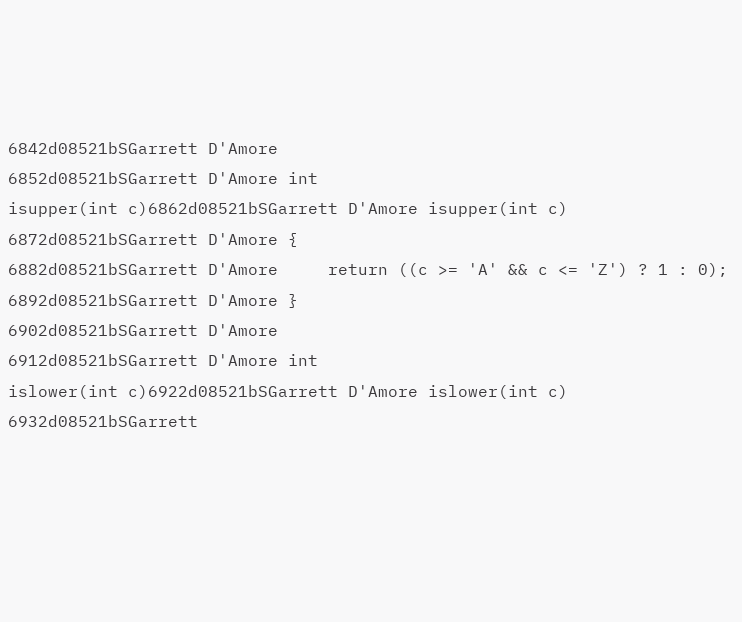6842d08521bSGarrett D'Amore
6852d08521bSGarrett D'Amore int
isupper(int c)6862d08521bSGarrett D'Amore isupper(int c)
6872d08521bSGarrett D'Amore {
6882d08521bSGarrett D'Amore     return ((c >= 'A' && c <= 'Z') ? 1 : 0);
6892d08521bSGarrett D'Amore }
6902d08521bSGarrett D'Amore
6912d08521bSGarrett D'Amore int
islower(int c)6922d08521bSGarrett D'Amore islower(int c)
6932d08521bSGarrett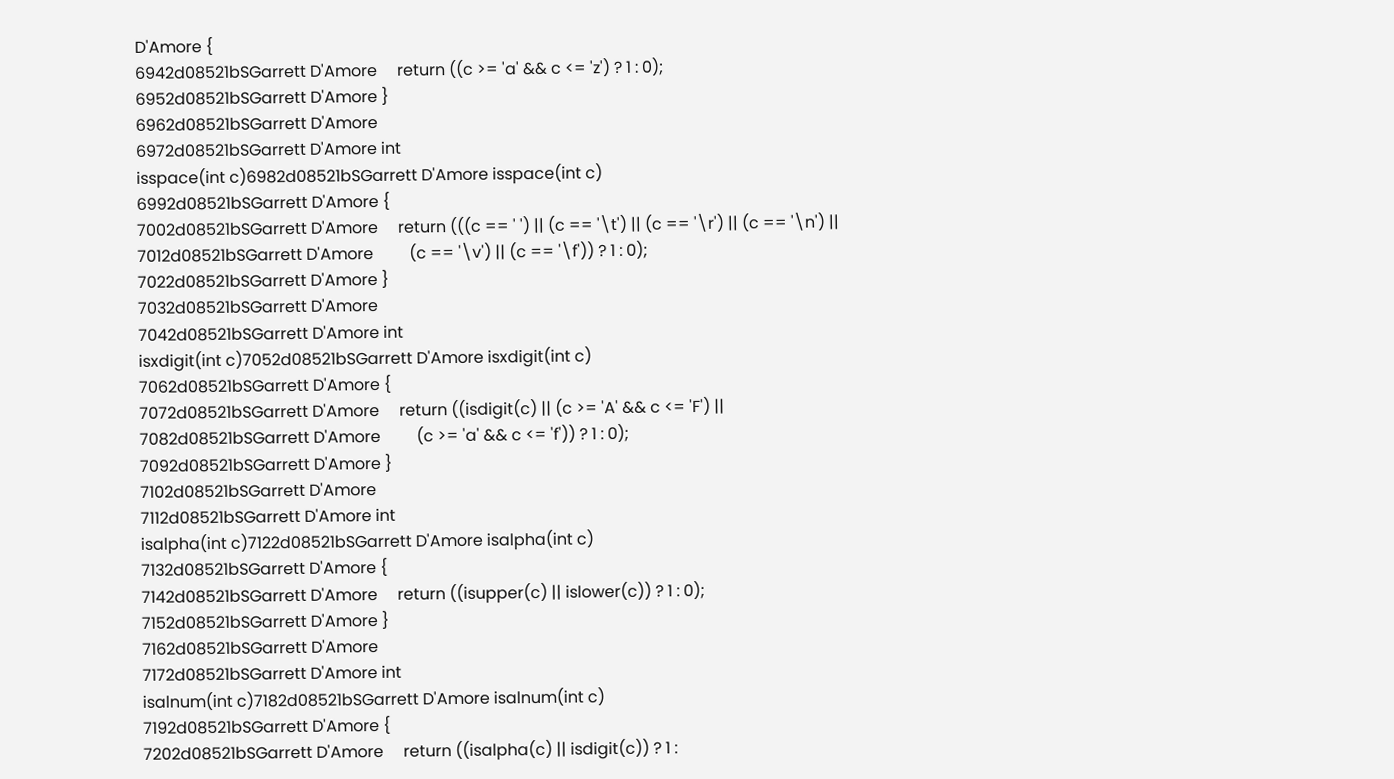D'Amore {
6942d08521bSGarrett D'Amore     return ((c >= 'a' && c <= 'z') ? 1 : 0);
6952d08521bSGarrett D'Amore }
6962d08521bSGarrett D'Amore
6972d08521bSGarrett D'Amore int
isspace(int c)6982d08521bSGarrett D'Amore isspace(int c)
6992d08521bSGarrett D'Amore {
7002d08521bSGarrett D'Amore     return (((c == ' ') || (c == '\t') || (c == '\r') || (c == '\n') ||
7012d08521bSGarrett D'Amore         (c == '\v') || (c == '\f')) ? 1 : 0);
7022d08521bSGarrett D'Amore }
7032d08521bSGarrett D'Amore
7042d08521bSGarrett D'Amore int
isxdigit(int c)7052d08521bSGarrett D'Amore isxdigit(int c)
7062d08521bSGarrett D'Amore {
7072d08521bSGarrett D'Amore     return ((isdigit(c) || (c >= 'A' && c <= 'F') ||
7082d08521bSGarrett D'Amore         (c >= 'a' && c <= 'f')) ? 1 : 0);
7092d08521bSGarrett D'Amore }
7102d08521bSGarrett D'Amore
7112d08521bSGarrett D'Amore int
isalpha(int c)7122d08521bSGarrett D'Amore isalpha(int c)
7132d08521bSGarrett D'Amore {
7142d08521bSGarrett D'Amore     return ((isupper(c) || islower(c)) ? 1 : 0);
7152d08521bSGarrett D'Amore }
7162d08521bSGarrett D'Amore
7172d08521bSGarrett D'Amore int
isalnum(int c)7182d08521bSGarrett D'Amore isalnum(int c)
7192d08521bSGarrett D'Amore {
7202d08521bSGarrett D'Amore     return ((isalpha(c) || isdigit(c)) ? 1 :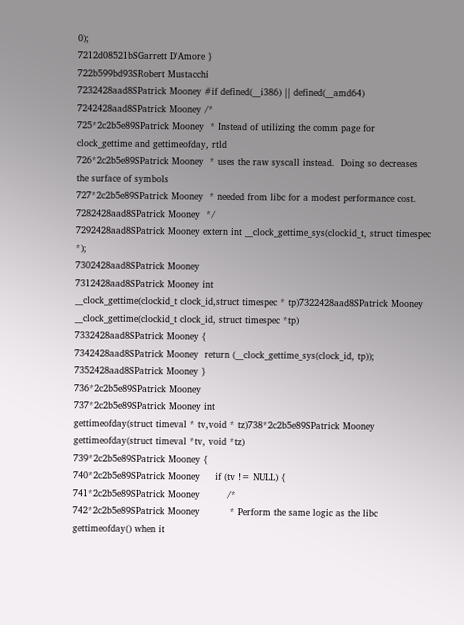0);
7212d08521bSGarrett D'Amore }
722b599bd93SRobert Mustacchi
7232428aad8SPatrick Mooney #if defined(__i386) || defined(__amd64)
7242428aad8SPatrick Mooney /*
725*2c2b5e89SPatrick Mooney  * Instead of utilizing the comm page for clock_gettime and gettimeofday, rtld
726*2c2b5e89SPatrick Mooney  * uses the raw syscall instead.  Doing so decreases the surface of symbols
727*2c2b5e89SPatrick Mooney  * needed from libc for a modest performance cost.
7282428aad8SPatrick Mooney  */
7292428aad8SPatrick Mooney extern int __clock_gettime_sys(clockid_t, struct timespec *);
7302428aad8SPatrick Mooney
7312428aad8SPatrick Mooney int
__clock_gettime(clockid_t clock_id,struct timespec * tp)7322428aad8SPatrick Mooney __clock_gettime(clockid_t clock_id, struct timespec *tp)
7332428aad8SPatrick Mooney {
7342428aad8SPatrick Mooney  return (__clock_gettime_sys(clock_id, tp));
7352428aad8SPatrick Mooney }
736*2c2b5e89SPatrick Mooney
737*2c2b5e89SPatrick Mooney int
gettimeofday(struct timeval * tv,void * tz)738*2c2b5e89SPatrick Mooney gettimeofday(struct timeval *tv, void *tz)
739*2c2b5e89SPatrick Mooney {
740*2c2b5e89SPatrick Mooney     if (tv != NULL) {
741*2c2b5e89SPatrick Mooney         /*
742*2c2b5e89SPatrick Mooney          * Perform the same logic as the libc gettimeofday() when it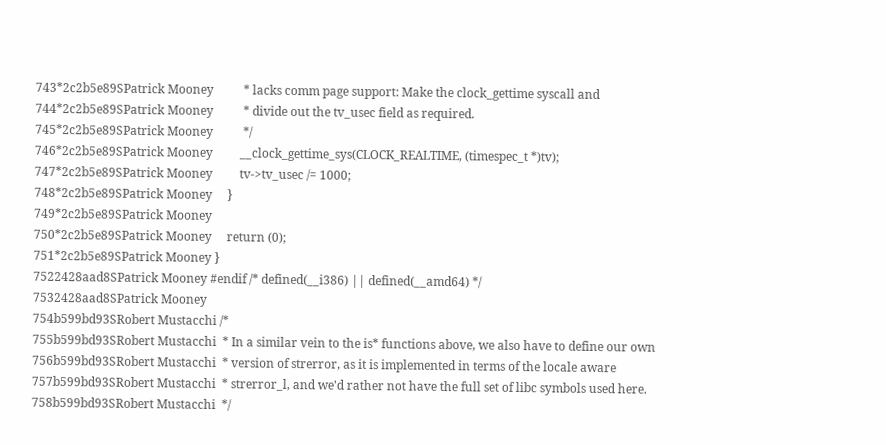743*2c2b5e89SPatrick Mooney          * lacks comm page support: Make the clock_gettime syscall and
744*2c2b5e89SPatrick Mooney          * divide out the tv_usec field as required.
745*2c2b5e89SPatrick Mooney          */
746*2c2b5e89SPatrick Mooney         __clock_gettime_sys(CLOCK_REALTIME, (timespec_t *)tv);
747*2c2b5e89SPatrick Mooney         tv->tv_usec /= 1000;
748*2c2b5e89SPatrick Mooney     }
749*2c2b5e89SPatrick Mooney
750*2c2b5e89SPatrick Mooney     return (0);
751*2c2b5e89SPatrick Mooney }
7522428aad8SPatrick Mooney #endif /* defined(__i386) || defined(__amd64) */
7532428aad8SPatrick Mooney
754b599bd93SRobert Mustacchi /*
755b599bd93SRobert Mustacchi  * In a similar vein to the is* functions above, we also have to define our own
756b599bd93SRobert Mustacchi  * version of strerror, as it is implemented in terms of the locale aware
757b599bd93SRobert Mustacchi  * strerror_l, and we'd rather not have the full set of libc symbols used here.
758b599bd93SRobert Mustacchi  */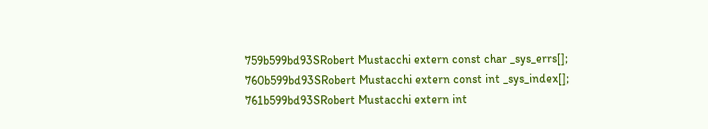759b599bd93SRobert Mustacchi extern const char _sys_errs[];
760b599bd93SRobert Mustacchi extern const int _sys_index[];
761b599bd93SRobert Mustacchi extern int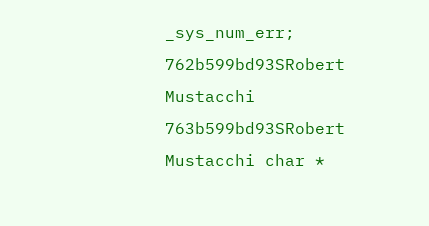_sys_num_err;
762b599bd93SRobert Mustacchi
763b599bd93SRobert Mustacchi char *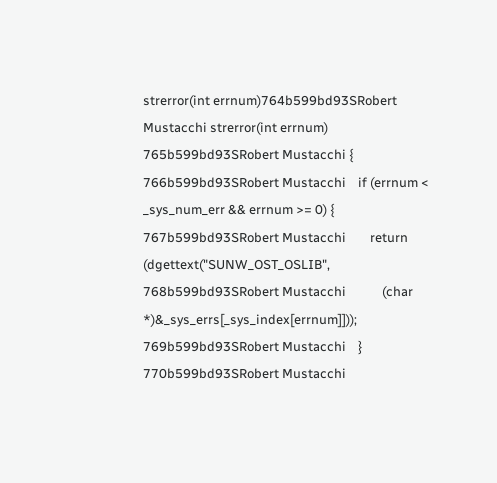strerror(int errnum)764b599bd93SRobert Mustacchi strerror(int errnum)
765b599bd93SRobert Mustacchi {
766b599bd93SRobert Mustacchi    if (errnum < _sys_num_err && errnum >= 0) {
767b599bd93SRobert Mustacchi        return (dgettext("SUNW_OST_OSLIB",
768b599bd93SRobert Mustacchi            (char *)&_sys_errs[_sys_index[errnum]]));
769b599bd93SRobert Mustacchi    }
770b599bd93SRobert Mustacchi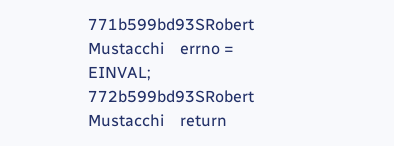771b599bd93SRobert Mustacchi    errno = EINVAL;
772b599bd93SRobert Mustacchi    return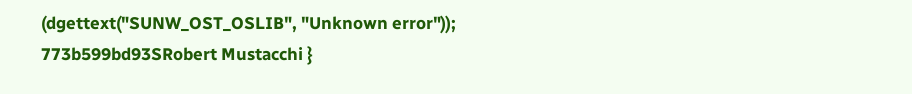(dgettext("SUNW_OST_OSLIB", "Unknown error"));
773b599bd93SRobert Mustacchi }